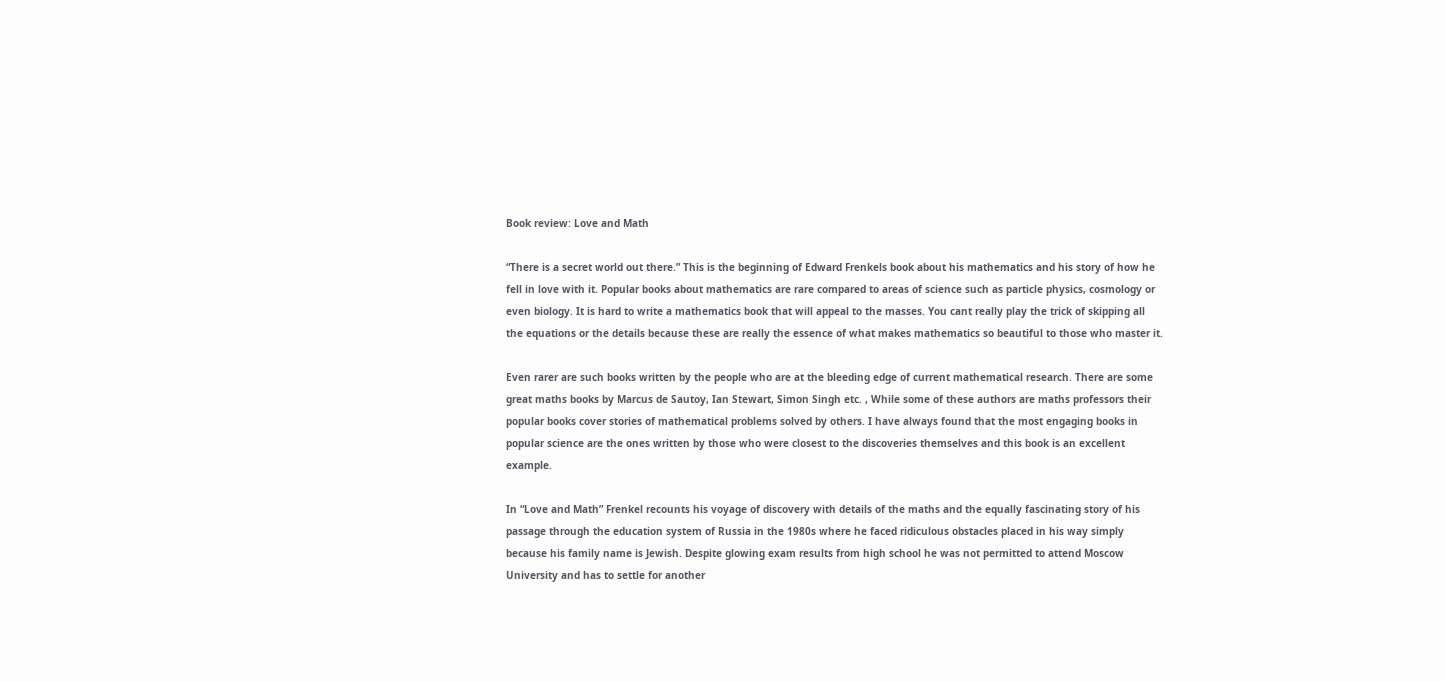Book review: Love and Math

“There is a secret world out there.” This is the beginning of Edward Frenkels book about his mathematics and his story of how he fell in love with it. Popular books about mathematics are rare compared to areas of science such as particle physics, cosmology or even biology. It is hard to write a mathematics book that will appeal to the masses. You cant really play the trick of skipping all the equations or the details because these are really the essence of what makes mathematics so beautiful to those who master it.

Even rarer are such books written by the people who are at the bleeding edge of current mathematical research. There are some great maths books by Marcus de Sautoy, Ian Stewart, Simon Singh etc. , While some of these authors are maths professors their popular books cover stories of mathematical problems solved by others. I have always found that the most engaging books in popular science are the ones written by those who were closest to the discoveries themselves and this book is an excellent example.

In “Love and Math” Frenkel recounts his voyage of discovery with details of the maths and the equally fascinating story of his passage through the education system of Russia in the 1980s where he faced ridiculous obstacles placed in his way simply because his family name is Jewish. Despite glowing exam results from high school he was not permitted to attend Moscow University and has to settle for another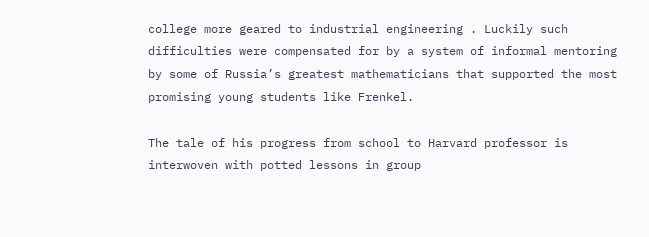college more geared to industrial engineering . Luckily such difficulties were compensated for by a system of informal mentoring by some of Russia’s greatest mathematicians that supported the most promising young students like Frenkel.

The tale of his progress from school to Harvard professor is interwoven with potted lessons in group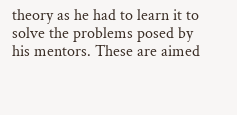theory as he had to learn it to solve the problems posed by his mentors. These are aimed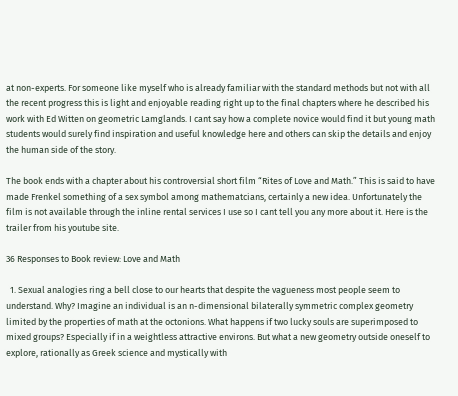at non-experts. For someone like myself who is already familiar with the standard methods but not with all the recent progress this is light and enjoyable reading right up to the final chapters where he described his work with Ed Witten on geometric Lamglands. I cant say how a complete novice would find it but young math students would surely find inspiration and useful knowledge here and others can skip the details and enjoy the human side of the story.

The book ends with a chapter about his controversial short film “Rites of Love and Math.” This is said to have made Frenkel something of a sex symbol among mathematcians, certainly a new idea. Unfortunately the film is not available through the inline rental services I use so I cant tell you any more about it. Here is the trailer from his youtube site.

36 Responses to Book review: Love and Math

  1. Sexual analogies ring a bell close to our hearts that despite the vagueness most people seem to understand. Why? Imagine an individual is an n-dimensional bilaterally symmetric complex geometry limited by the properties of math at the octonions. What happens if two lucky souls are superimposed to mixed groups? Especially if in a weightless attractive environs. But what a new geometry outside oneself to explore, rationally as Greek science and mystically with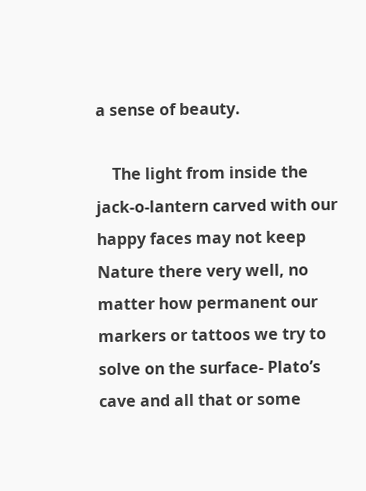a sense of beauty.

    The light from inside the jack-o-lantern carved with our happy faces may not keep Nature there very well, no matter how permanent our markers or tattoos we try to solve on the surface- Plato’s cave and all that or some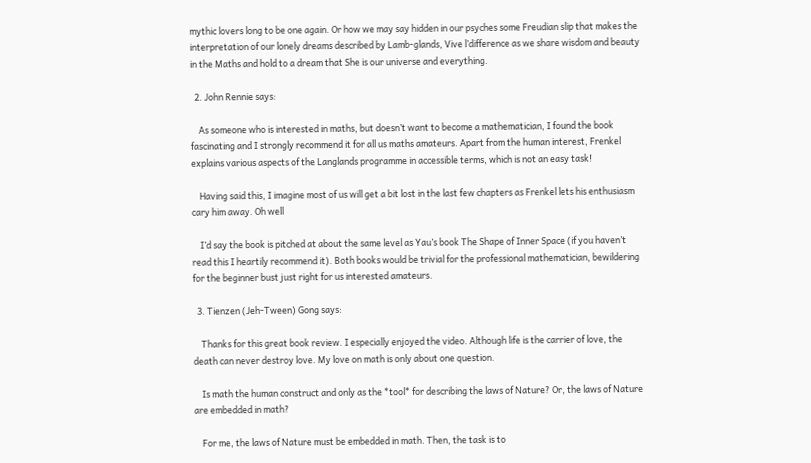mythic lovers long to be one again. Or how we may say hidden in our psyches some Freudian slip that makes the interpretation of our lonely dreams described by Lamb-glands, Vive l’difference as we share wisdom and beauty in the Maths and hold to a dream that She is our universe and everything.

  2. John Rennie says:

    As someone who is interested in maths, but doesn’t want to become a mathematician, I found the book fascinating and I strongly recommend it for all us maths amateurs. Apart from the human interest, Frenkel explains various aspects of the Langlands programme in accessible terms, which is not an easy task!

    Having said this, I imagine most of us will get a bit lost in the last few chapters as Frenkel lets his enthusiasm cary him away. Oh well

    I’d say the book is pitched at about the same level as Yau’s book The Shape of Inner Space (if you haven’t read this I heartily recommend it). Both books would be trivial for the professional mathematician, bewildering for the beginner bust just right for us interested amateurs.

  3. Tienzen (Jeh-Tween) Gong says:

    Thanks for this great book review. I especially enjoyed the video. Although life is the carrier of love, the death can never destroy love. My love on math is only about one question.

    Is math the human construct and only as the *tool* for describing the laws of Nature? Or, the laws of Nature are embedded in math?

    For me, the laws of Nature must be embedded in math. Then, the task is to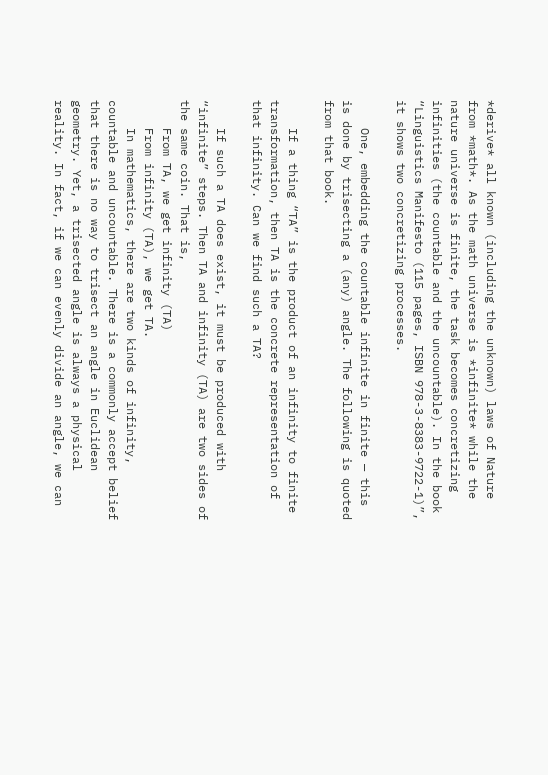*derive* all known (including the unknown) laws of Nature from *math*. As the math universe is *infinite* while the nature universe is finite, the task becomes concretizing infinities (the countable and the uncountable). In the book “Linguistics Manifesto (115 pages, ISBN 978-3-8383-9722-1)”, it shows two concretizing processes.

    One, embedding the countable infinite in finite — this is done by trisecting a (any) angle. The following is quoted from that book.

    If a thing “TA” is the product of an infinity to finite transformation, then TA is the concrete representation of that infinity. Can we find such a TA?

    If such a TA does exist, it must be produced with “infinite” steps. Then TA and infinity (TA) are two sides of the same coin. That is,
    From TA, we get infinity (TA)
    From infinity (TA), we get TA.
    In mathematics, there are two kinds of infinity, countable and uncountable. There is a commonly accept belief that there is no way to trisect an angle in Euclidean geometry. Yet, a trisected angle is always a physical reality. In fact, if we can evenly divide an angle, we can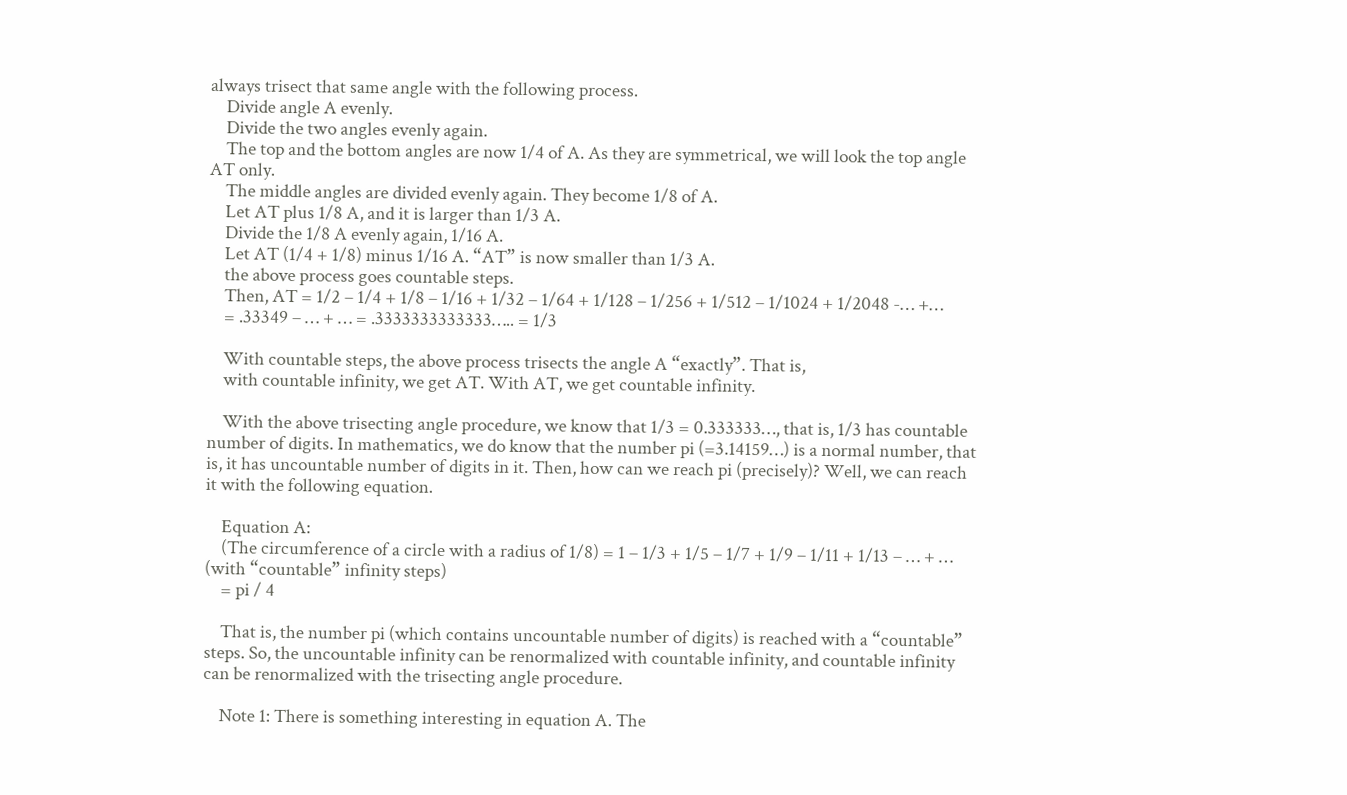always trisect that same angle with the following process.
    Divide angle A evenly.
    Divide the two angles evenly again.
    The top and the bottom angles are now 1/4 of A. As they are symmetrical, we will look the top angle AT only.
    The middle angles are divided evenly again. They become 1/8 of A.
    Let AT plus 1/8 A, and it is larger than 1/3 A.
    Divide the 1/8 A evenly again, 1/16 A.
    Let AT (1/4 + 1/8) minus 1/16 A. “AT” is now smaller than 1/3 A.
    the above process goes countable steps.
    Then, AT = 1/2 – 1/4 + 1/8 – 1/16 + 1/32 – 1/64 + 1/128 – 1/256 + 1/512 – 1/1024 + 1/2048 -… +…
    = .33349 – … + … = .3333333333333….. = 1/3

    With countable steps, the above process trisects the angle A “exactly”. That is,
    with countable infinity, we get AT. With AT, we get countable infinity.

    With the above trisecting angle procedure, we know that 1/3 = 0.333333…, that is, 1/3 has countable number of digits. In mathematics, we do know that the number pi (=3.14159…) is a normal number, that is, it has uncountable number of digits in it. Then, how can we reach pi (precisely)? Well, we can reach it with the following equation.

    Equation A:
    (The circumference of a circle with a radius of 1/8) = 1 – 1/3 + 1/5 – 1/7 + 1/9 – 1/11 + 1/13 – … + … (with “countable” infinity steps)
    = pi / 4

    That is, the number pi (which contains uncountable number of digits) is reached with a “countable” steps. So, the uncountable infinity can be renormalized with countable infinity, and countable infinity can be renormalized with the trisecting angle procedure.

    Note 1: There is something interesting in equation A. The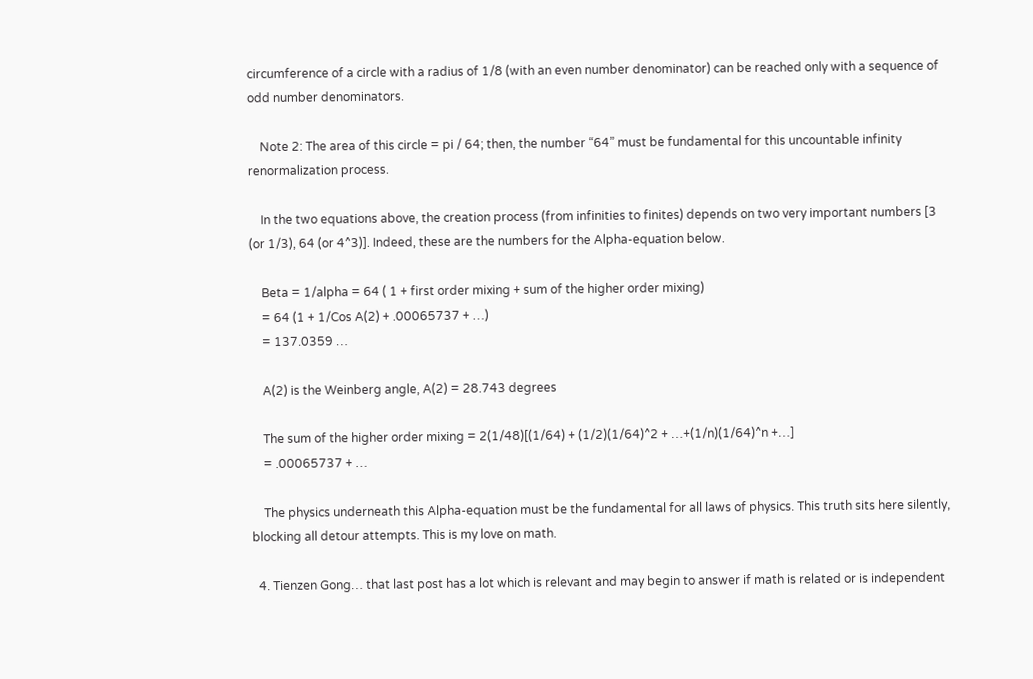circumference of a circle with a radius of 1/8 (with an even number denominator) can be reached only with a sequence of odd number denominators.

    Note 2: The area of this circle = pi / 64; then, the number “64” must be fundamental for this uncountable infinity renormalization process.

    In the two equations above, the creation process (from infinities to finites) depends on two very important numbers [3 (or 1/3), 64 (or 4^3)]. Indeed, these are the numbers for the Alpha-equation below.

    Beta = 1/alpha = 64 ( 1 + first order mixing + sum of the higher order mixing)
    = 64 (1 + 1/Cos A(2) + .00065737 + …)
    = 137.0359 …

    A(2) is the Weinberg angle, A(2) = 28.743 degrees

    The sum of the higher order mixing = 2(1/48)[(1/64) + (1/2)(1/64)^2 + …+(1/n)(1/64)^n +…]
    = .00065737 + …

    The physics underneath this Alpha-equation must be the fundamental for all laws of physics. This truth sits here silently, blocking all detour attempts. This is my love on math.

  4. Tienzen Gong… that last post has a lot which is relevant and may begin to answer if math is related or is independent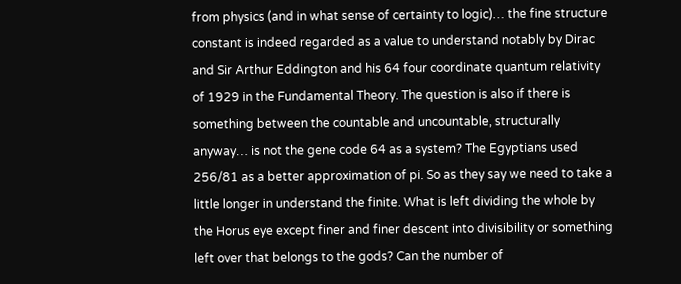from physics (and in what sense of certainty to logic)… the fine structure constant is indeed regarded as a value to understand notably by Dirac and Sir Arthur Eddington and his 64 four coordinate quantum relativity of 1929 in the Fundamental Theory. The question is also if there is something between the countable and uncountable, structurally anyway… is not the gene code 64 as a system? The Egyptians used 256/81 as a better approximation of pi. So as they say we need to take a little longer in understand the finite. What is left dividing the whole by the Horus eye except finer and finer descent into divisibility or something left over that belongs to the gods? Can the number of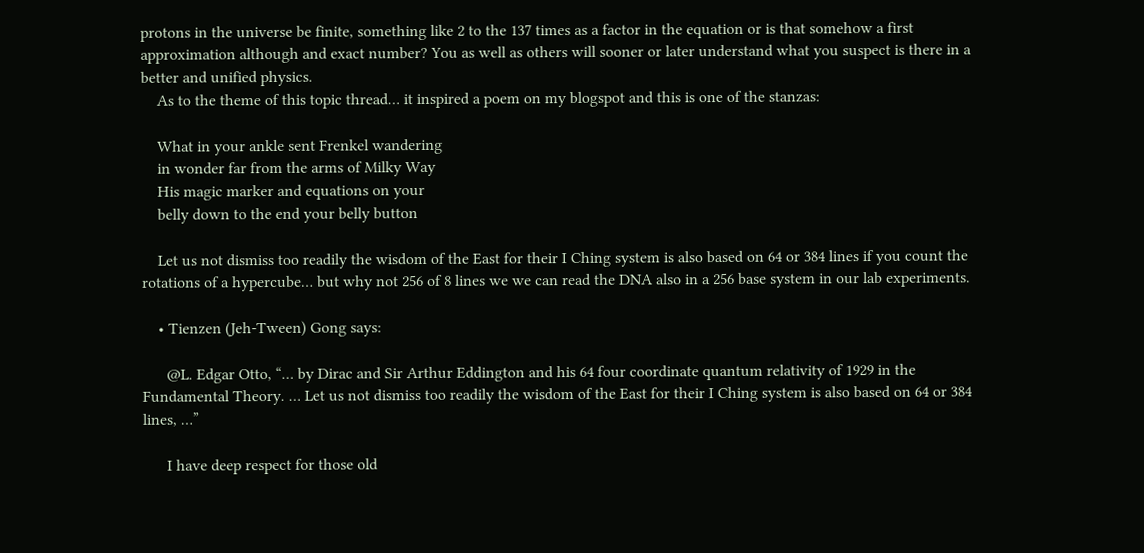protons in the universe be finite, something like 2 to the 137 times as a factor in the equation or is that somehow a first approximation although and exact number? You as well as others will sooner or later understand what you suspect is there in a better and unified physics.
    As to the theme of this topic thread… it inspired a poem on my blogspot and this is one of the stanzas:

    What in your ankle sent Frenkel wandering
    in wonder far from the arms of Milky Way
    His magic marker and equations on your
    belly down to the end your belly button

    Let us not dismiss too readily the wisdom of the East for their I Ching system is also based on 64 or 384 lines if you count the rotations of a hypercube… but why not 256 of 8 lines we we can read the DNA also in a 256 base system in our lab experiments.

    • Tienzen (Jeh-Tween) Gong says:

      @L. Edgar Otto, “… by Dirac and Sir Arthur Eddington and his 64 four coordinate quantum relativity of 1929 in the Fundamental Theory. … Let us not dismiss too readily the wisdom of the East for their I Ching system is also based on 64 or 384 lines, …”

      I have deep respect for those old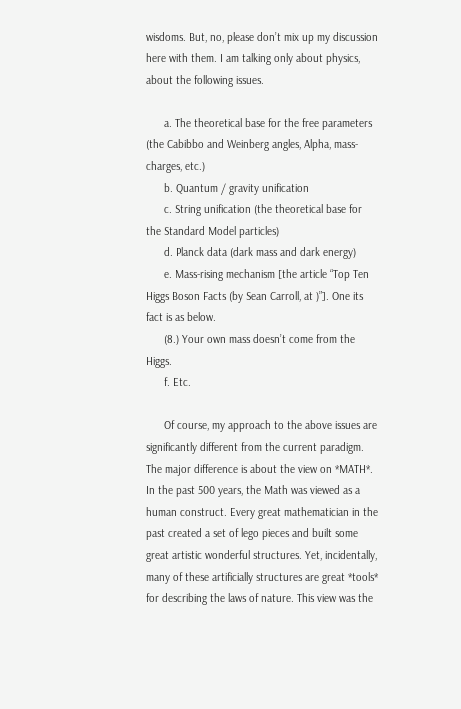wisdoms. But, no, please don’t mix up my discussion here with them. I am talking only about physics, about the following issues.

      a. The theoretical base for the free parameters (the Cabibbo and Weinberg angles, Alpha, mass-charges, etc.)
      b. Quantum / gravity unification
      c. String unification (the theoretical base for the Standard Model particles)
      d. Planck data (dark mass and dark energy)
      e. Mass-rising mechanism [the article “Top Ten Higgs Boson Facts (by Sean Carroll, at )”]. One its fact is as below.
      (8.) Your own mass doesn’t come from the Higgs.
      f. Etc.

      Of course, my approach to the above issues are significantly different from the current paradigm. The major difference is about the view on *MATH*. In the past 500 years, the Math was viewed as a human construct. Every great mathematician in the past created a set of lego pieces and built some great artistic wonderful structures. Yet, incidentally, many of these artificially structures are great *tools* for describing the laws of nature. This view was the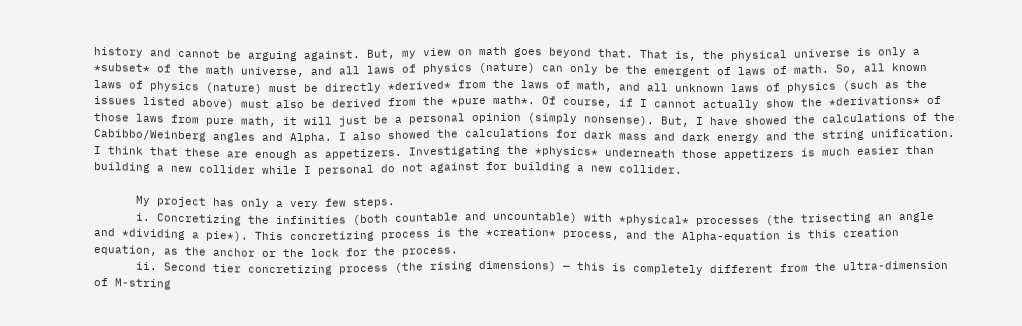history and cannot be arguing against. But, my view on math goes beyond that. That is, the physical universe is only a *subset* of the math universe, and all laws of physics (nature) can only be the emergent of laws of math. So, all known laws of physics (nature) must be directly *derived* from the laws of math, and all unknown laws of physics (such as the issues listed above) must also be derived from the *pure math*. Of course, if I cannot actually show the *derivations* of those laws from pure math, it will just be a personal opinion (simply nonsense). But, I have showed the calculations of the Cabibbo/Weinberg angles and Alpha. I also showed the calculations for dark mass and dark energy and the string unification. I think that these are enough as appetizers. Investigating the *physics* underneath those appetizers is much easier than building a new collider while I personal do not against for building a new collider.

      My project has only a very few steps.
      i. Concretizing the infinities (both countable and uncountable) with *physical* processes (the trisecting an angle and *dividing a pie*). This concretizing process is the *creation* process, and the Alpha-equation is this creation equation, as the anchor or the lock for the process.
      ii. Second tier concretizing process (the rising dimensions) — this is completely different from the ultra-dimension of M-string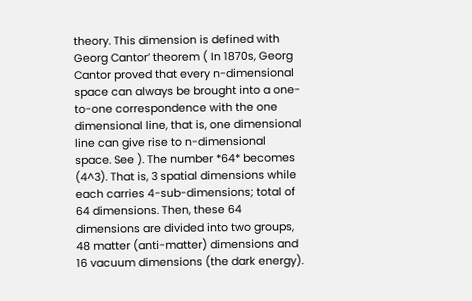theory. This dimension is defined with Georg Cantor’ theorem ( In 1870s, Georg Cantor proved that every n-dimensional space can always be brought into a one-to-one correspondence with the one dimensional line, that is, one dimensional line can give rise to n-dimensional space. See ). The number *64* becomes (4^3). That is, 3 spatial dimensions while each carries 4-sub-dimensions; total of 64 dimensions. Then, these 64 dimensions are divided into two groups, 48 matter (anti-matter) dimensions and 16 vacuum dimensions (the dark energy).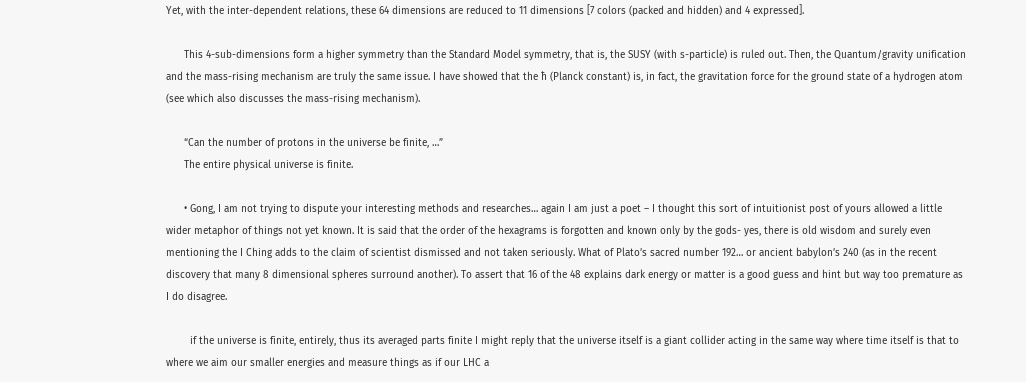Yet, with the inter-dependent relations, these 64 dimensions are reduced to 11 dimensions [7 colors (packed and hidden) and 4 expressed].

      This 4-sub-dimensions form a higher symmetry than the Standard Model symmetry, that is, the SUSY (with s-particle) is ruled out. Then, the Quantum/gravity unification and the mass-rising mechanism are truly the same issue. I have showed that the ħ (Planck constant) is, in fact, the gravitation force for the ground state of a hydrogen atom (see which also discusses the mass-rising mechanism).

      “Can the number of protons in the universe be finite, …”
      The entire physical universe is finite.

      • Gong, I am not trying to dispute your interesting methods and researches… again I am just a poet – I thought this sort of intuitionist post of yours allowed a little wider metaphor of things not yet known. It is said that the order of the hexagrams is forgotten and known only by the gods- yes, there is old wisdom and surely even mentioning the I Ching adds to the claim of scientist dismissed and not taken seriously. What of Plato’s sacred number 192… or ancient babylon’s 240 (as in the recent discovery that many 8 dimensional spheres surround another). To assert that 16 of the 48 explains dark energy or matter is a good guess and hint but way too premature as I do disagree.

        if the universe is finite, entirely, thus its averaged parts finite I might reply that the universe itself is a giant collider acting in the same way where time itself is that to where we aim our smaller energies and measure things as if our LHC a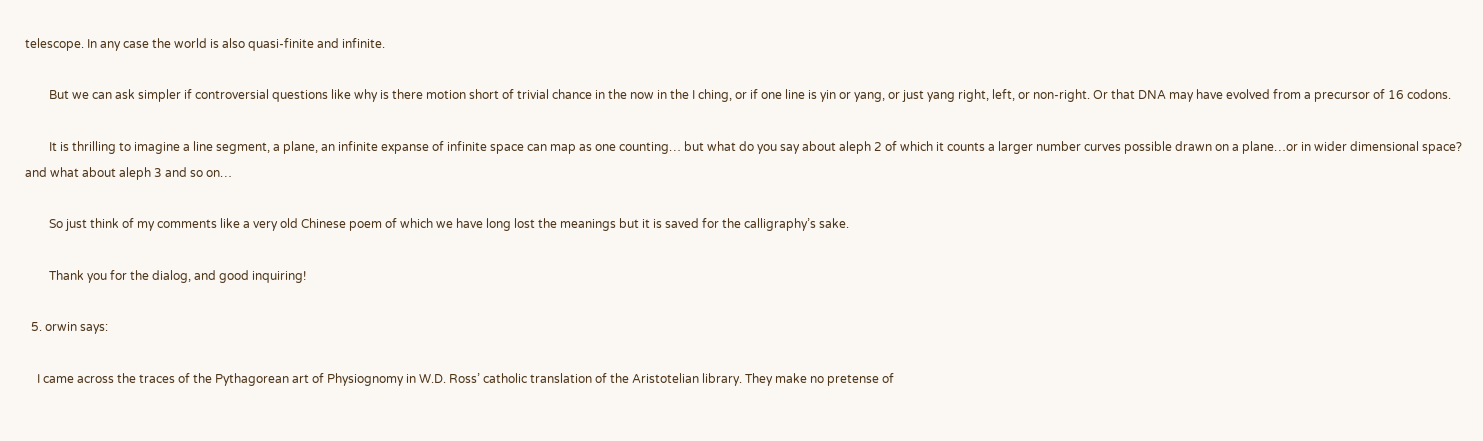telescope. In any case the world is also quasi-finite and infinite.

        But we can ask simpler if controversial questions like why is there motion short of trivial chance in the now in the I ching, or if one line is yin or yang, or just yang right, left, or non-right. Or that DNA may have evolved from a precursor of 16 codons.

        It is thrilling to imagine a line segment, a plane, an infinite expanse of infinite space can map as one counting… but what do you say about aleph 2 of which it counts a larger number curves possible drawn on a plane…or in wider dimensional space? and what about aleph 3 and so on…

        So just think of my comments like a very old Chinese poem of which we have long lost the meanings but it is saved for the calligraphy’s sake.

        Thank you for the dialog, and good inquiring!

  5. orwin says:

    I came across the traces of the Pythagorean art of Physiognomy in W.D. Ross’ catholic translation of the Aristotelian library. They make no pretense of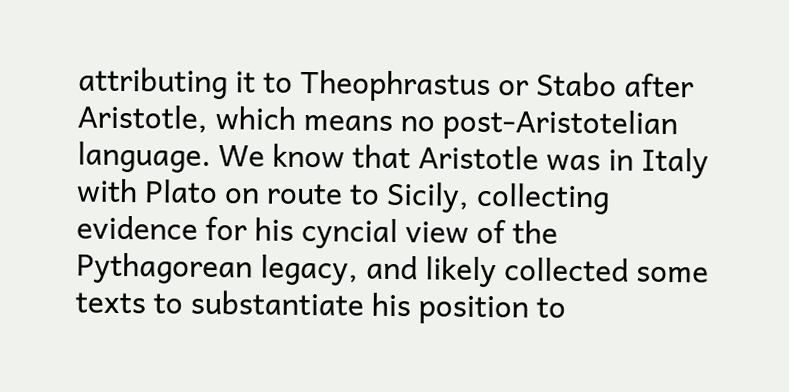attributing it to Theophrastus or Stabo after Aristotle, which means no post-Aristotelian language. We know that Aristotle was in Italy with Plato on route to Sicily, collecting evidence for his cyncial view of the Pythagorean legacy, and likely collected some texts to substantiate his position to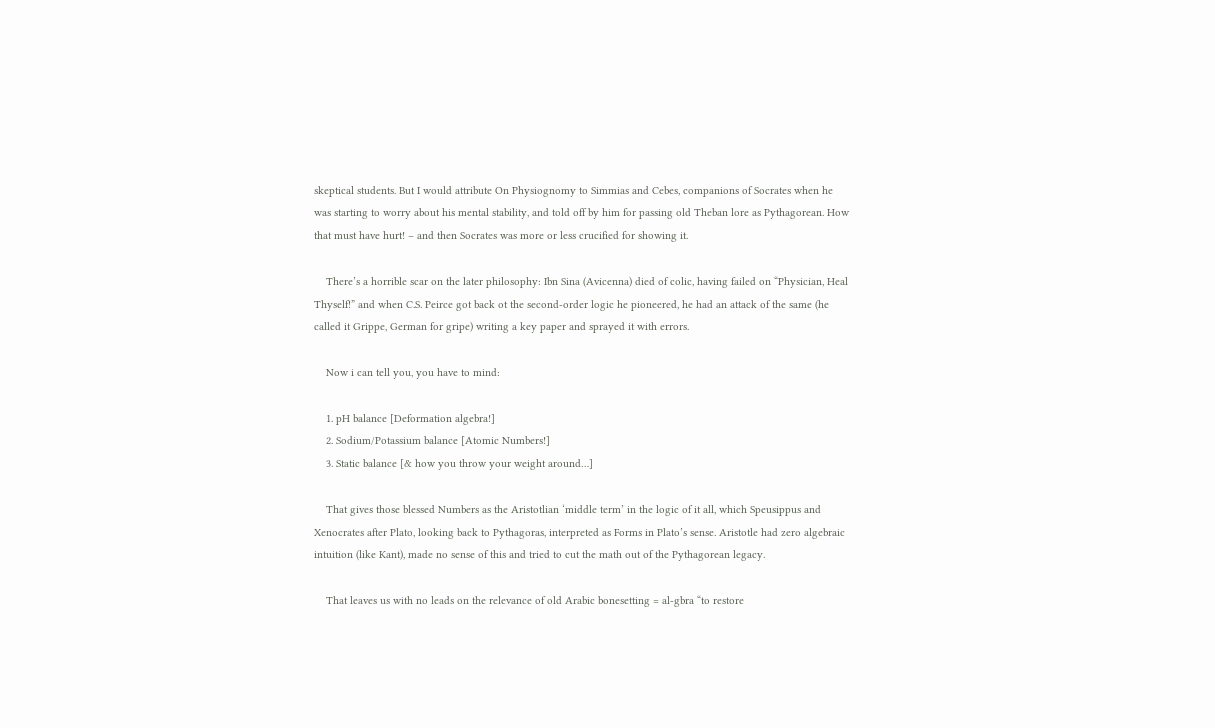skeptical students. But I would attribute On Physiognomy to Simmias and Cebes, companions of Socrates when he was starting to worry about his mental stability, and told off by him for passing old Theban lore as Pythagorean. How that must have hurt! – and then Socrates was more or less crucified for showing it.

    There’s a horrible scar on the later philosophy: Ibn Sina (Avicenna) died of colic, having failed on “Physician, Heal Thyself!” and when C.S. Peirce got back ot the second-order logic he pioneered, he had an attack of the same (he called it Grippe, German for gripe) writing a key paper and sprayed it with errors.

    Now i can tell you, you have to mind:

    1. pH balance [Deformation algebra!]
    2. Sodium/Potassium balance [Atomic Numbers!]
    3. Static balance [& how you throw your weight around…]

    That gives those blessed Numbers as the Aristotlian ‘middle term’ in the logic of it all, which Speusippus and Xenocrates after Plato, looking back to Pythagoras, interpreted as Forms in Plato’s sense. Aristotle had zero algebraic intuition (like Kant), made no sense of this and tried to cut the math out of the Pythagorean legacy.

    That leaves us with no leads on the relevance of old Arabic bonesetting = al-gbra “to restore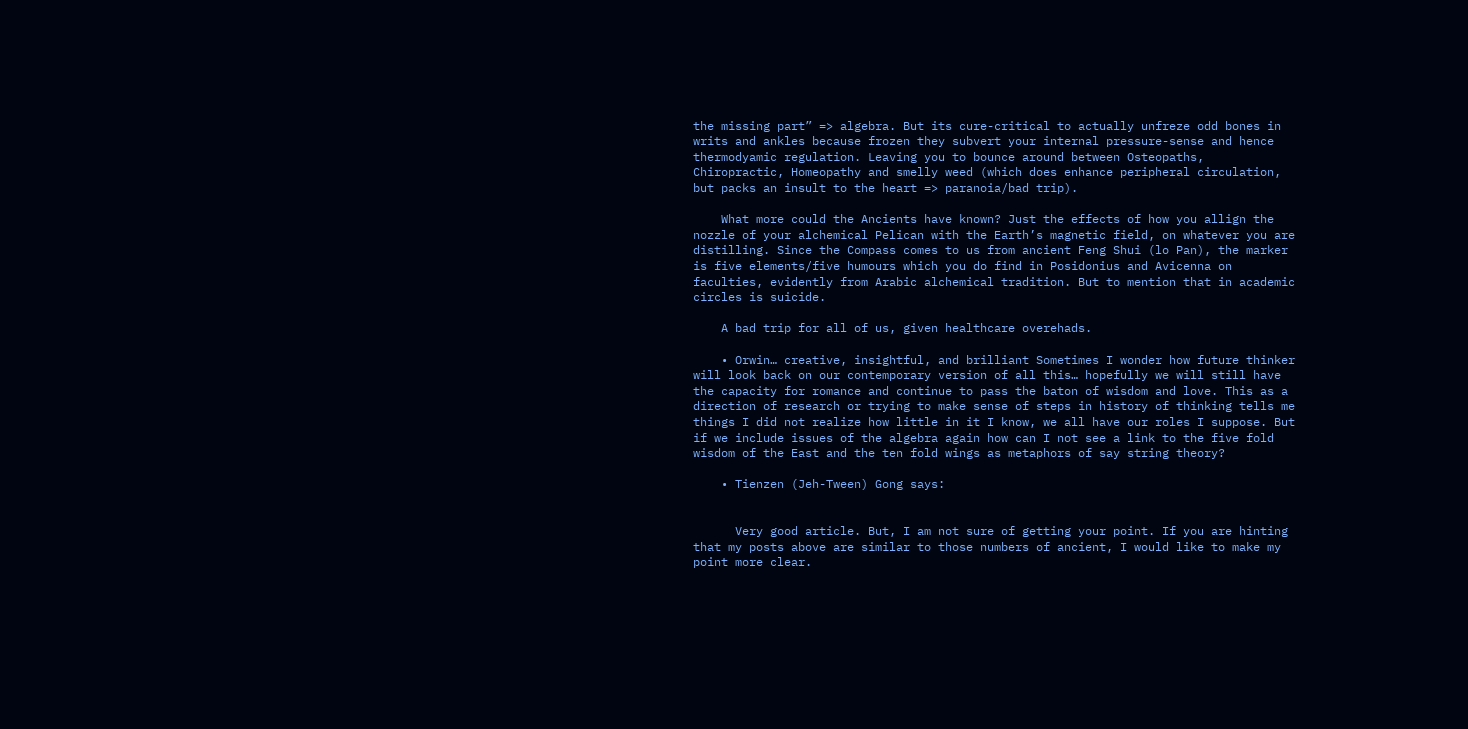the missing part” => algebra. But its cure-critical to actually unfreze odd bones in writs and ankles because frozen they subvert your internal pressure-sense and hence thermodyamic regulation. Leaving you to bounce around between Osteopaths, Chiropractic, Homeopathy and smelly weed (which does enhance peripheral circulation, but packs an insult to the heart => paranoia/bad trip).

    What more could the Ancients have known? Just the effects of how you allign the nozzle of your alchemical Pelican with the Earth’s magnetic field, on whatever you are distilling. Since the Compass comes to us from ancient Feng Shui (lo Pan), the marker is five elements/five humours which you do find in Posidonius and Avicenna on faculties, evidently from Arabic alchemical tradition. But to mention that in academic circles is suicide.

    A bad trip for all of us, given healthcare overehads.

    • Orwin… creative, insightful, and brilliant Sometimes I wonder how future thinker will look back on our contemporary version of all this… hopefully we will still have the capacity for romance and continue to pass the baton of wisdom and love. This as a direction of research or trying to make sense of steps in history of thinking tells me things I did not realize how little in it I know, we all have our roles I suppose. But if we include issues of the algebra again how can I not see a link to the five fold wisdom of the East and the ten fold wings as metaphors of say string theory?

    • Tienzen (Jeh-Tween) Gong says:


      Very good article. But, I am not sure of getting your point. If you are hinting that my posts above are similar to those numbers of ancient, I would like to make my point more clear.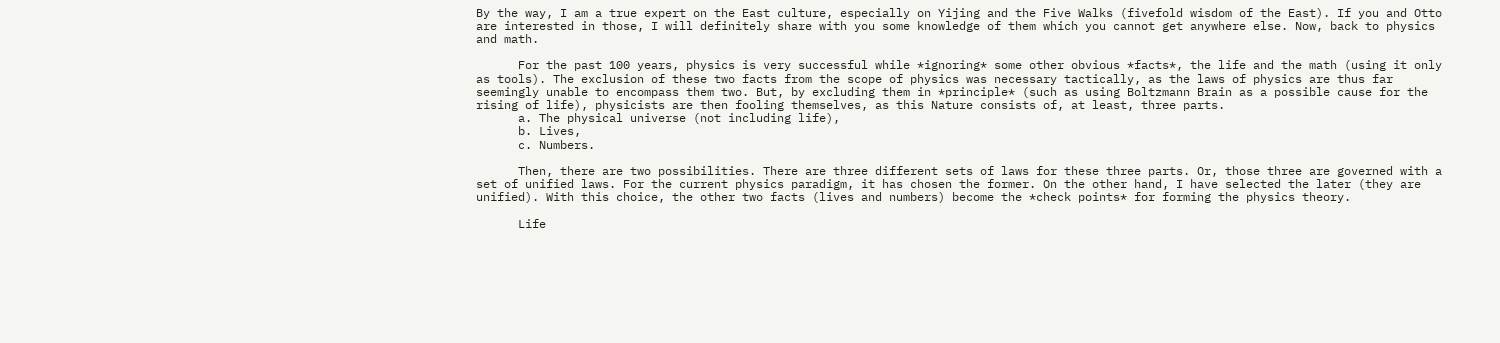By the way, I am a true expert on the East culture, especially on Yijing and the Five Walks (fivefold wisdom of the East). If you and Otto are interested in those, I will definitely share with you some knowledge of them which you cannot get anywhere else. Now, back to physics and math.

      For the past 100 years, physics is very successful while *ignoring* some other obvious *facts*, the life and the math (using it only as tools). The exclusion of these two facts from the scope of physics was necessary tactically, as the laws of physics are thus far seemingly unable to encompass them two. But, by excluding them in *principle* (such as using Boltzmann Brain as a possible cause for the rising of life), physicists are then fooling themselves, as this Nature consists of, at least, three parts.
      a. The physical universe (not including life),
      b. Lives,
      c. Numbers.

      Then, there are two possibilities. There are three different sets of laws for these three parts. Or, those three are governed with a set of unified laws. For the current physics paradigm, it has chosen the former. On the other hand, I have selected the later (they are unified). With this choice, the other two facts (lives and numbers) become the *check points* for forming the physics theory.

      Life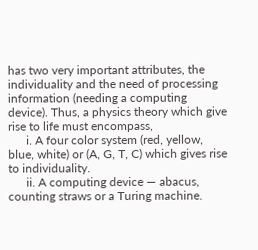has two very important attributes, the individuality and the need of processing information (needing a computing device). Thus, a physics theory which give rise to life must encompass,
      i. A four color system (red, yellow, blue, white) or (A, G, T, C) which gives rise to individuality.
      ii. A computing device — abacus, counting straws or a Turing machine.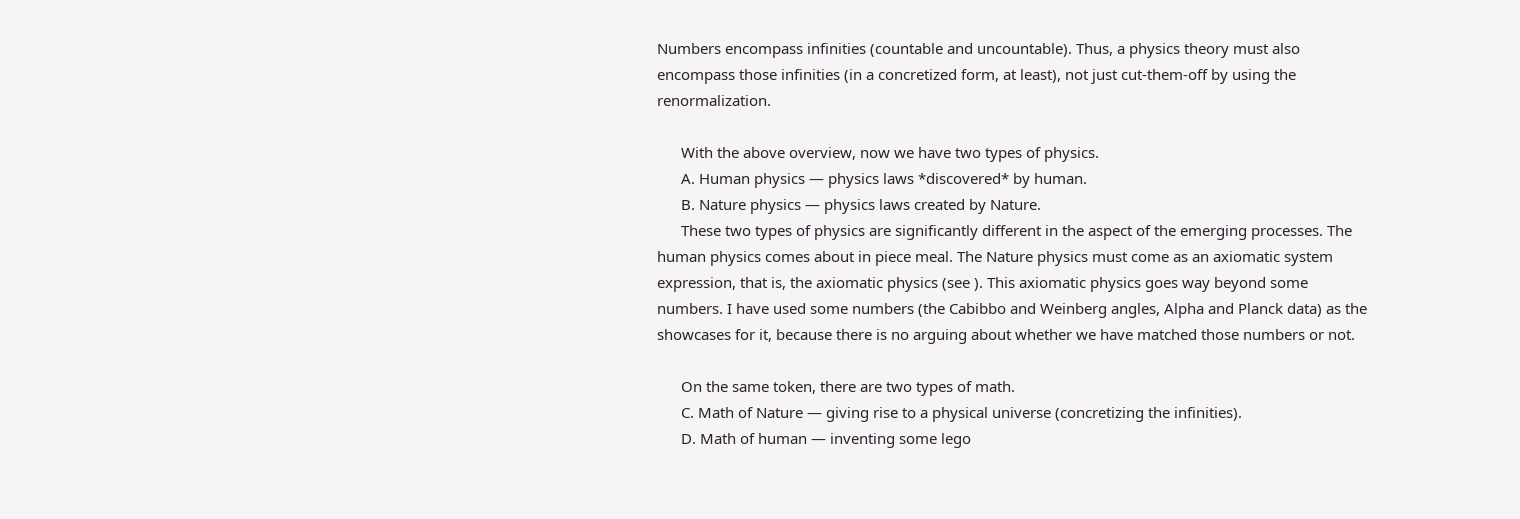Numbers encompass infinities (countable and uncountable). Thus, a physics theory must also encompass those infinities (in a concretized form, at least), not just cut-them-off by using the renormalization.

      With the above overview, now we have two types of physics.
      A. Human physics — physics laws *discovered* by human.
      B. Nature physics — physics laws created by Nature.
      These two types of physics are significantly different in the aspect of the emerging processes. The human physics comes about in piece meal. The Nature physics must come as an axiomatic system expression, that is, the axiomatic physics (see ). This axiomatic physics goes way beyond some numbers. I have used some numbers (the Cabibbo and Weinberg angles, Alpha and Planck data) as the showcases for it, because there is no arguing about whether we have matched those numbers or not.

      On the same token, there are two types of math.
      C. Math of Nature — giving rise to a physical universe (concretizing the infinities).
      D. Math of human — inventing some lego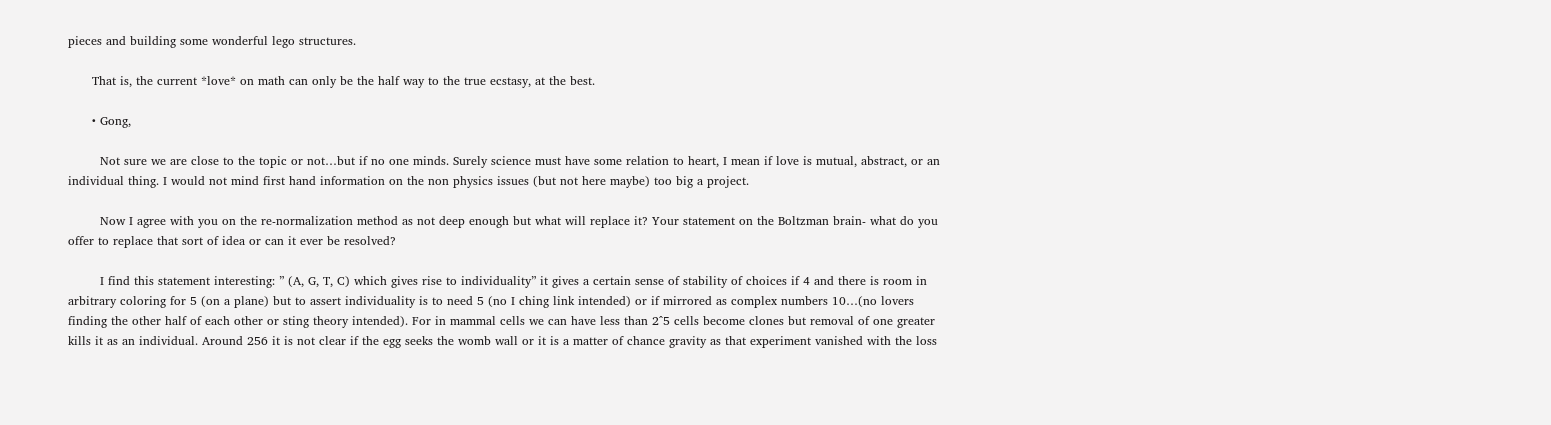pieces and building some wonderful lego structures.

      That is, the current *love* on math can only be the half way to the true ecstasy, at the best.

      • Gong,

        Not sure we are close to the topic or not…but if no one minds. Surely science must have some relation to heart, I mean if love is mutual, abstract, or an individual thing. I would not mind first hand information on the non physics issues (but not here maybe) too big a project.

        Now I agree with you on the re-normalization method as not deep enough but what will replace it? Your statement on the Boltzman brain- what do you offer to replace that sort of idea or can it ever be resolved?

        I find this statement interesting: ” (A, G, T, C) which gives rise to individuality” it gives a certain sense of stability of choices if 4 and there is room in arbitrary coloring for 5 (on a plane) but to assert individuality is to need 5 (no I ching link intended) or if mirrored as complex numbers 10…(no lovers finding the other half of each other or sting theory intended). For in mammal cells we can have less than 2^5 cells become clones but removal of one greater kills it as an individual. Around 256 it is not clear if the egg seeks the womb wall or it is a matter of chance gravity as that experiment vanished with the loss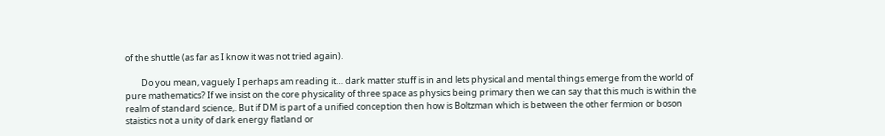of the shuttle (as far as I know it was not tried again).

        Do you mean, vaguely I perhaps am reading it… dark matter stuff is in and lets physical and mental things emerge from the world of pure mathematics? If we insist on the core physicality of three space as physics being primary then we can say that this much is within the realm of standard science,. But if DM is part of a unified conception then how is Boltzman which is between the other fermion or boson staistics not a unity of dark energy flatland or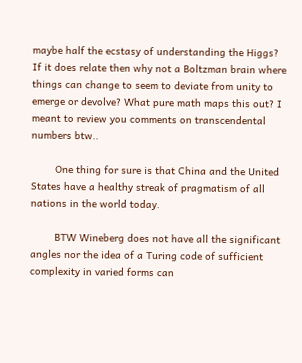maybe half the ecstasy of understanding the Higgs? If it does relate then why not a Boltzman brain where things can change to seem to deviate from unity to emerge or devolve? What pure math maps this out? I meant to review you comments on transcendental numbers btw..

        One thing for sure is that China and the United States have a healthy streak of pragmatism of all nations in the world today.

        BTW Wineberg does not have all the significant angles nor the idea of a Turing code of sufficient complexity in varied forms can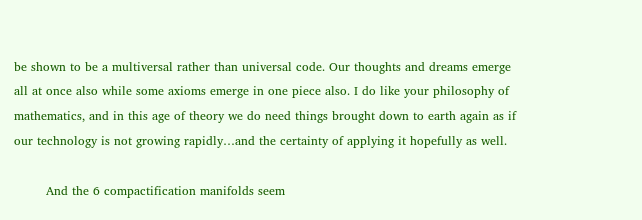be shown to be a multiversal rather than universal code. Our thoughts and dreams emerge all at once also while some axioms emerge in one piece also. I do like your philosophy of mathematics, and in this age of theory we do need things brought down to earth again as if our technology is not growing rapidly…and the certainty of applying it hopefully as well.

        And the 6 compactification manifolds seem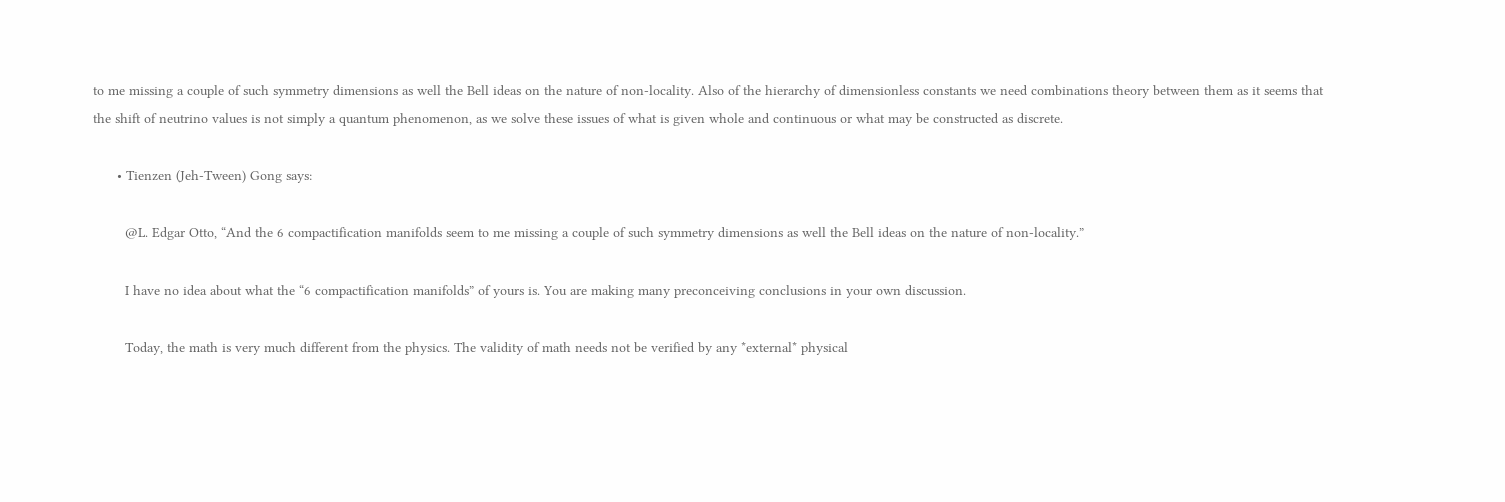to me missing a couple of such symmetry dimensions as well the Bell ideas on the nature of non-locality. Also of the hierarchy of dimensionless constants we need combinations theory between them as it seems that the shift of neutrino values is not simply a quantum phenomenon, as we solve these issues of what is given whole and continuous or what may be constructed as discrete.

      • Tienzen (Jeh-Tween) Gong says:

        @L. Edgar Otto, “And the 6 compactification manifolds seem to me missing a couple of such symmetry dimensions as well the Bell ideas on the nature of non-locality.”

        I have no idea about what the “6 compactification manifolds” of yours is. You are making many preconceiving conclusions in your own discussion.

        Today, the math is very much different from the physics. The validity of math needs not be verified by any *external* physical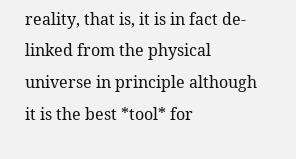reality, that is, it is in fact de-linked from the physical universe in principle although it is the best *tool* for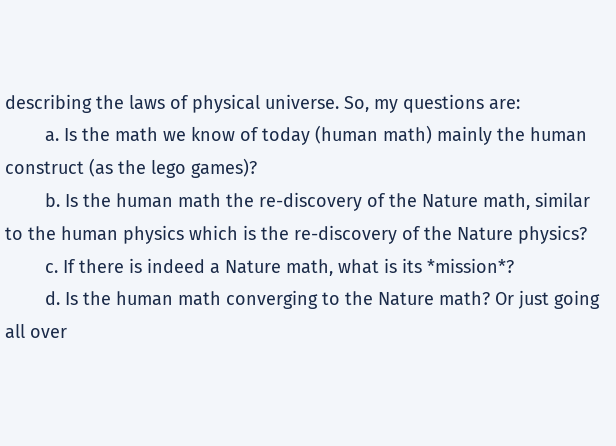describing the laws of physical universe. So, my questions are:
        a. Is the math we know of today (human math) mainly the human construct (as the lego games)?
        b. Is the human math the re-discovery of the Nature math, similar to the human physics which is the re-discovery of the Nature physics?
        c. If there is indeed a Nature math, what is its *mission*?
        d. Is the human math converging to the Nature math? Or just going all over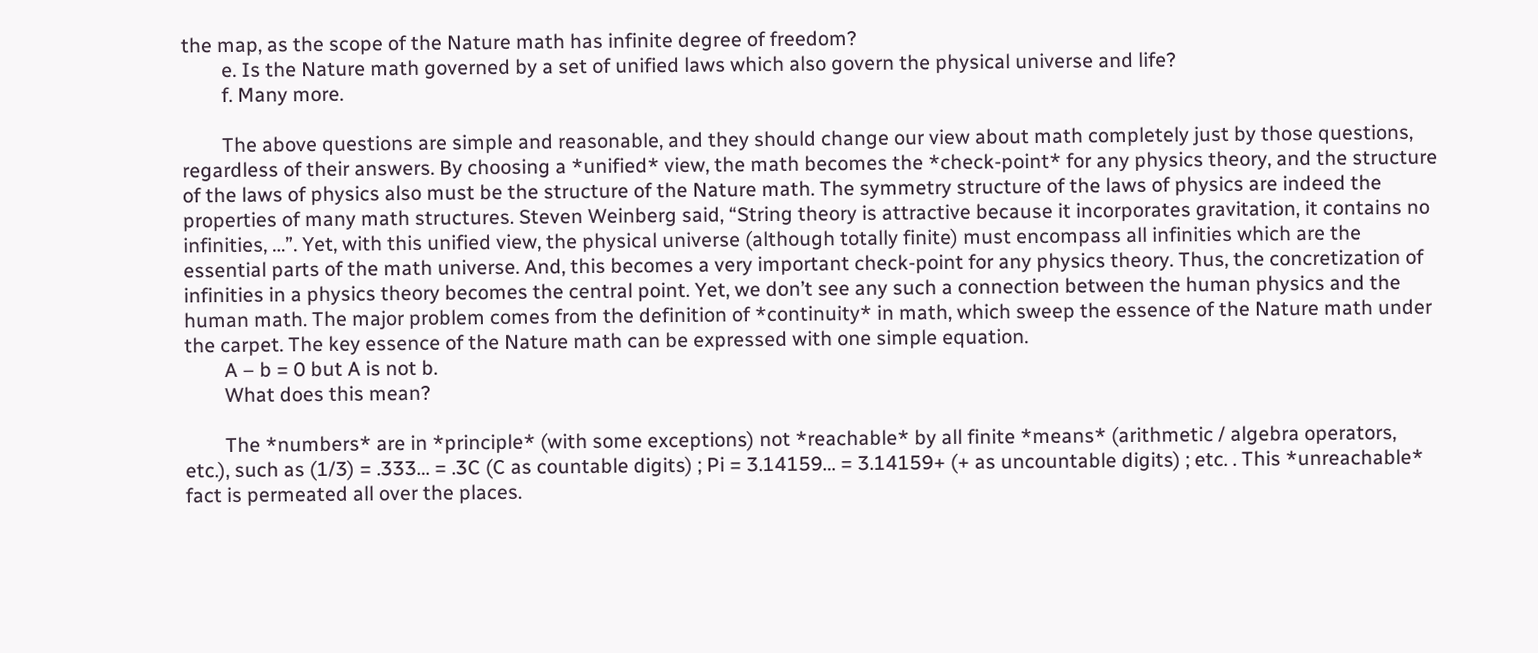the map, as the scope of the Nature math has infinite degree of freedom?
        e. Is the Nature math governed by a set of unified laws which also govern the physical universe and life?
        f. Many more.

        The above questions are simple and reasonable, and they should change our view about math completely just by those questions, regardless of their answers. By choosing a *unified* view, the math becomes the *check-point* for any physics theory, and the structure of the laws of physics also must be the structure of the Nature math. The symmetry structure of the laws of physics are indeed the properties of many math structures. Steven Weinberg said, “String theory is attractive because it incorporates gravitation, it contains no infinities, …”. Yet, with this unified view, the physical universe (although totally finite) must encompass all infinities which are the essential parts of the math universe. And, this becomes a very important check-point for any physics theory. Thus, the concretization of infinities in a physics theory becomes the central point. Yet, we don’t see any such a connection between the human physics and the human math. The major problem comes from the definition of *continuity* in math, which sweep the essence of the Nature math under the carpet. The key essence of the Nature math can be expressed with one simple equation.
        A – b = 0 but A is not b.
        What does this mean?

        The *numbers* are in *principle* (with some exceptions) not *reachable* by all finite *means* (arithmetic / algebra operators, etc.), such as (1/3) = .333… = .3C (C as countable digits) ; Pi = 3.14159… = 3.14159+ (+ as uncountable digits) ; etc. . This *unreachable* fact is permeated all over the places.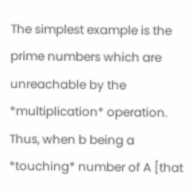The simplest example is the prime numbers which are unreachable by the *multiplication* operation. Thus, when b being a *touching* number of A [that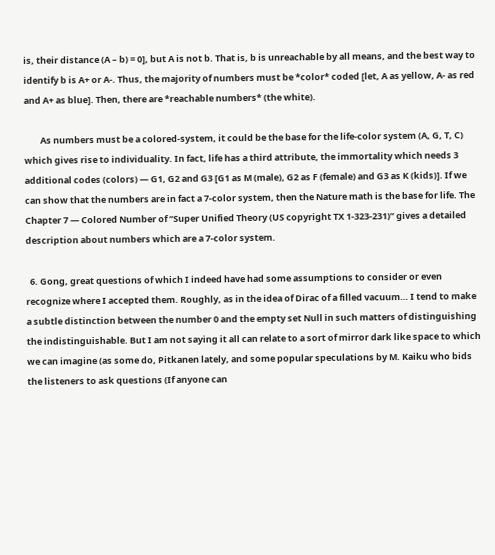is, their distance (A – b) = 0], but A is not b. That is, b is unreachable by all means, and the best way to identify b is A+ or A-. Thus, the majority of numbers must be *color* coded [let, A as yellow, A- as red and A+ as blue]. Then, there are *reachable numbers* (the white).

        As numbers must be a colored-system, it could be the base for the life-color system (A, G, T, C) which gives rise to individuality. In fact, life has a third attribute, the immortality which needs 3 additional codes (colors) — G1, G2 and G3 [G1 as M (male), G2 as F (female) and G3 as K (kids)]. If we can show that the numbers are in fact a 7-color system, then the Nature math is the base for life. The Chapter 7 — Colored Number of “Super Unified Theory (US copyright TX 1-323-231)” gives a detailed description about numbers which are a 7-color system.

  6. Gong, great questions of which I indeed have had some assumptions to consider or even recognize where I accepted them. Roughly, as in the idea of Dirac of a filled vacuum… I tend to make a subtle distinction between the number 0 and the empty set Null in such matters of distinguishing the indistinguishable. But I am not saying it all can relate to a sort of mirror dark like space to which we can imagine (as some do, Pitkanen lately, and some popular speculations by M. Kaiku who bids the listeners to ask questions (If anyone can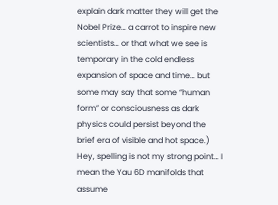explain dark matter they will get the Nobel Prize… a carrot to inspire new scientists… or that what we see is temporary in the cold endless expansion of space and time… but some may say that some “human form” or consciousness as dark physics could persist beyond the brief era of visible and hot space.) Hey, spelling is not my strong point… I mean the Yau 6D manifolds that assume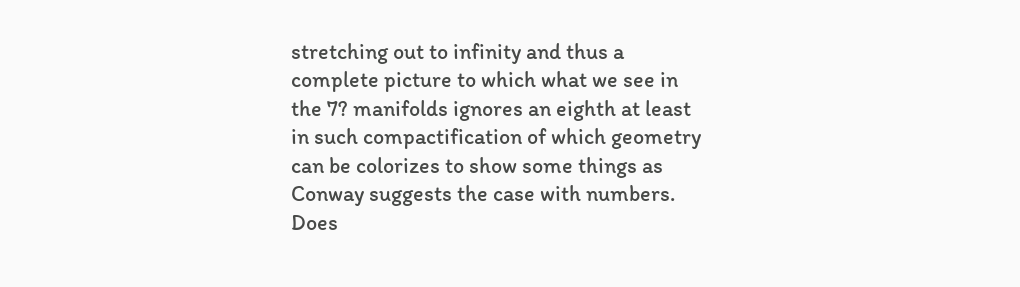stretching out to infinity and thus a complete picture to which what we see in the 7? manifolds ignores an eighth at least in such compactification of which geometry can be colorizes to show some things as Conway suggests the case with numbers. Does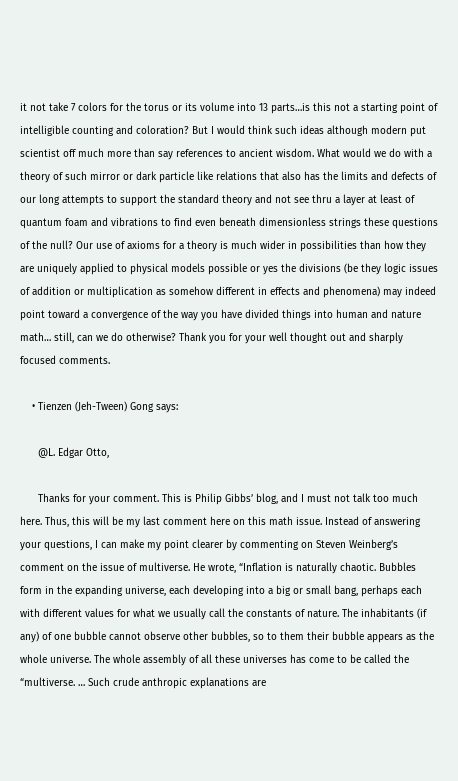it not take 7 colors for the torus or its volume into 13 parts…is this not a starting point of intelligible counting and coloration? But I would think such ideas although modern put scientist off much more than say references to ancient wisdom. What would we do with a theory of such mirror or dark particle like relations that also has the limits and defects of our long attempts to support the standard theory and not see thru a layer at least of quantum foam and vibrations to find even beneath dimensionless strings these questions of the null? Our use of axioms for a theory is much wider in possibilities than how they are uniquely applied to physical models possible or yes the divisions (be they logic issues of addition or multiplication as somehow different in effects and phenomena) may indeed point toward a convergence of the way you have divided things into human and nature math… still, can we do otherwise? Thank you for your well thought out and sharply focused comments.

    • Tienzen (Jeh-Tween) Gong says:

      @L. Edgar Otto,

      Thanks for your comment. This is Philip Gibbs’ blog, and I must not talk too much here. Thus, this will be my last comment here on this math issue. Instead of answering your questions, I can make my point clearer by commenting on Steven Weinberg’s comment on the issue of multiverse. He wrote, “Inflation is naturally chaotic. Bubbles form in the expanding universe, each developing into a big or small bang, perhaps each with different values for what we usually call the constants of nature. The inhabitants (if any) of one bubble cannot observe other bubbles, so to them their bubble appears as the whole universe. The whole assembly of all these universes has come to be called the “multiverse. … Such crude anthropic explanations are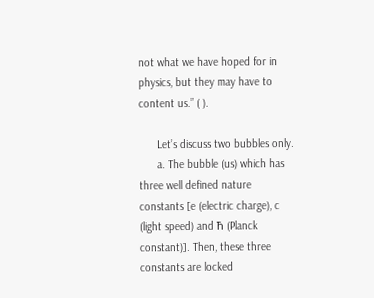not what we have hoped for in physics, but they may have to content us.” ( ).

      Let’s discuss two bubbles only.
      a. The bubble (us) which has three well defined nature constants [e (electric charge), c (light speed) and ħ (Planck constant)]. Then, these three constants are locked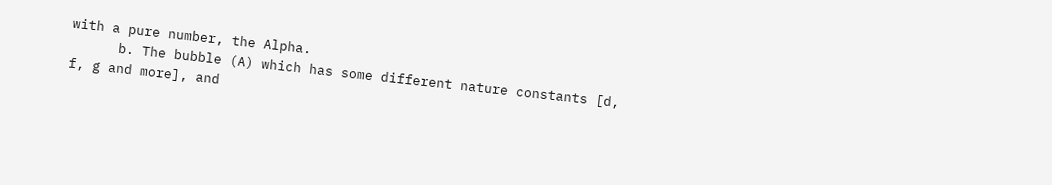with a pure number, the Alpha.
      b. The bubble (A) which has some different nature constants [d, f, g and more], and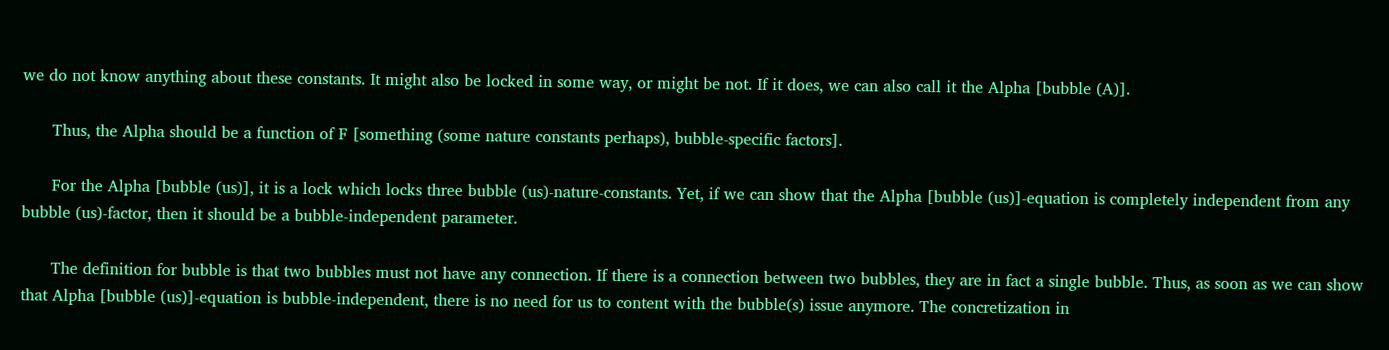we do not know anything about these constants. It might also be locked in some way, or might be not. If it does, we can also call it the Alpha [bubble (A)].

      Thus, the Alpha should be a function of F [something (some nature constants perhaps), bubble-specific factors].

      For the Alpha [bubble (us)], it is a lock which locks three bubble (us)-nature-constants. Yet, if we can show that the Alpha [bubble (us)]-equation is completely independent from any bubble (us)-factor, then it should be a bubble-independent parameter.

      The definition for bubble is that two bubbles must not have any connection. If there is a connection between two bubbles, they are in fact a single bubble. Thus, as soon as we can show that Alpha [bubble (us)]-equation is bubble-independent, there is no need for us to content with the bubble(s) issue anymore. The concretization in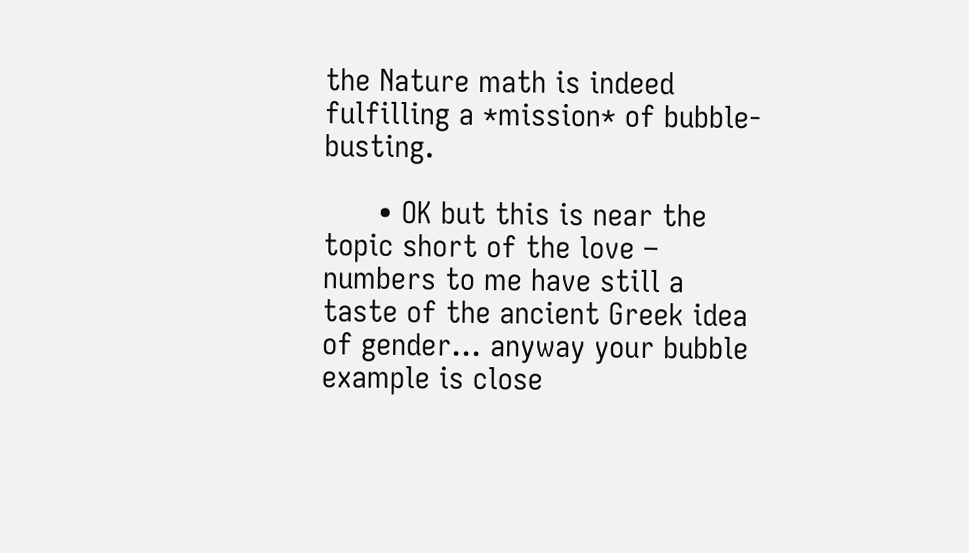the Nature math is indeed fulfilling a *mission* of bubble-busting.

      • OK but this is near the topic short of the love – numbers to me have still a taste of the ancient Greek idea of gender… anyway your bubble example is close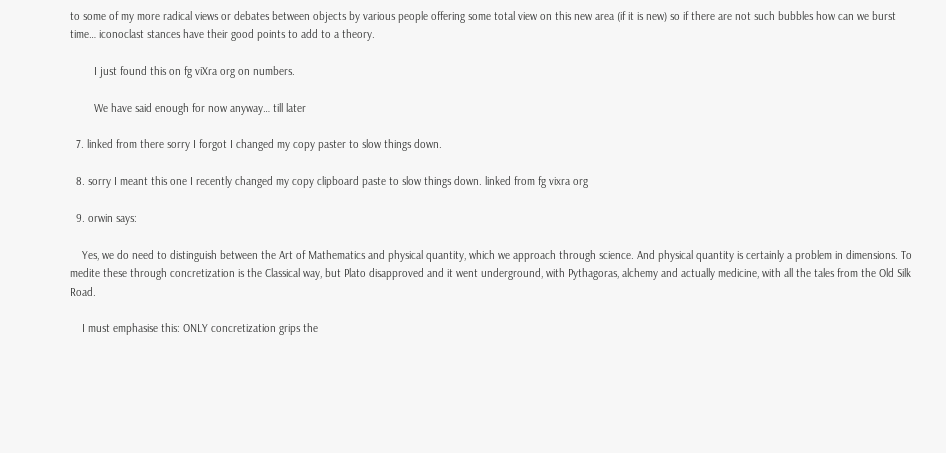to some of my more radical views or debates between objects by various people offering some total view on this new area (if it is new) so if there are not such bubbles how can we burst time… iconoclast stances have their good points to add to a theory.

        I just found this on fg viXra org on numbers.

        We have said enough for now anyway… till later

  7. linked from there sorry I forgot I changed my copy paster to slow things down.

  8. sorry I meant this one I recently changed my copy clipboard paste to slow things down. linked from fg vixra org

  9. orwin says:

    Yes, we do need to distinguish between the Art of Mathematics and physical quantity, which we approach through science. And physical quantity is certainly a problem in dimensions. To medite these through concretization is the Classical way, but Plato disapproved and it went underground, with Pythagoras, alchemy and actually medicine, with all the tales from the Old Silk Road.

    I must emphasise this: ONLY concretization grips the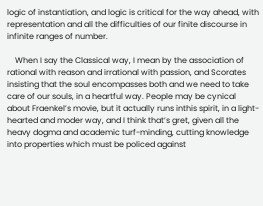logic of instantiation, and logic is critical for the way ahead, with representation and all the difficulties of our finite discourse in infinite ranges of number.

    When I say the Classical way, I mean by the association of rational with reason and irrational with passion, and Scorates insisting that the soul encompasses both and we need to take care of our souls, in a heartful way. People may be cynical about Fraenkel’s movie, but it actually runs inthis spirit, in a light-hearted and moder way, and I think that’s gret, given all the heavy dogma and academic turf-minding, cutting knowledge into properties which must be policed against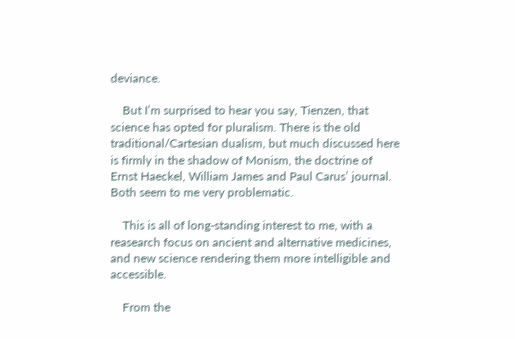deviance.

    But I’m surprised to hear you say, Tienzen, that science has opted for pluralism. There is the old traditional/Cartesian dualism, but much discussed here is firmly in the shadow of Monism, the doctrine of Ernst Haeckel, William James and Paul Carus’ journal. Both seem to me very problematic.

    This is all of long-standing interest to me, with a reasearch focus on ancient and alternative medicines, and new science rendering them more intelligible and accessible.

    From the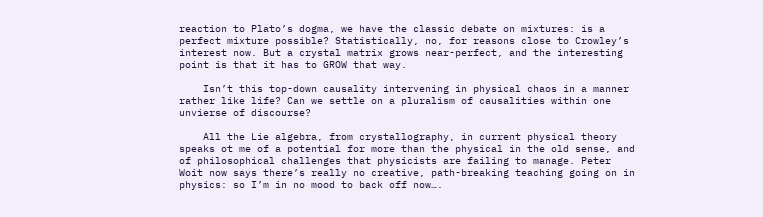reaction to Plato’s dogma, we have the classic debate on mixtures: is a perfect mixture possible? Statistically, no, for reasons close to Crowley’s interest now. But a crystal matrix grows near-perfect, and the interesting point is that it has to GROW that way.

    Isn’t this top-down causality intervening in physical chaos in a manner rather like life? Can we settle on a pluralism of causalities within one unvierse of discourse?

    All the Lie algebra, from crystallography, in current physical theory speaks ot me of a potential for more than the physical in the old sense, and of philosophical challenges that physicists are failing to manage. Peter Woit now says there’s really no creative, path-breaking teaching going on in physics: so I’m in no mood to back off now….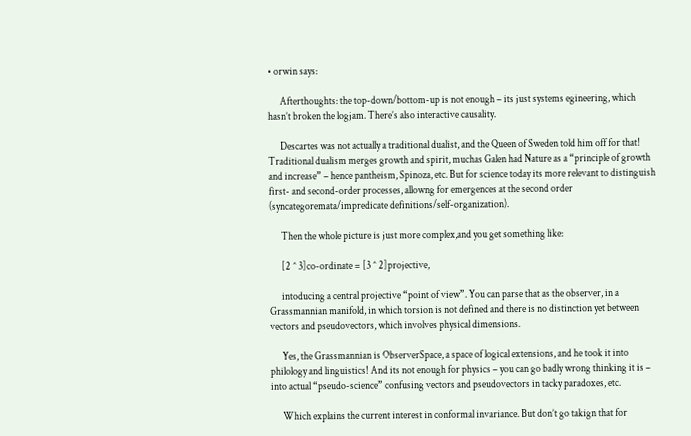• orwin says:

      Afterthoughts: the top-down/bottom-up is not enough – its just systems egineering, which hasn’t broken the logjam. There’s also interactive causality.

      Descartes was not actually a traditional dualist, and the Queen of Sweden told him off for that! Traditional dualism merges growth and spirit, muchas Galen had Nature as a “principle of growth and increase” – hence pantheism, Spinoza, etc. But for science today its more relevant to distinguish first- and second-order processes, allowng for emergences at the second order (syncategoremata/impredicate definitions/self-organization).

      Then the whole picture is just more complex,and you get something like:

      [2 ^ 3]co-ordinate = [3 ^ 2]projective,

      intoducing a central projective “point of view”. You can parse that as the observer, in a Grassmannian manifold, in which torsion is not defined and there is no distinction yet between vectors and pseudovectors, which involves physical dimensions.

      Yes, the Grassmannian is ObserverSpace, a space of logical extensions, and he took it into philology and linguistics! And its not enough for physics – you can go badly wrong thinking it is – into actual “pseudo-science” confusing vectors and pseudovectors in tacky paradoxes, etc.

      Which explains the current interest in conformal invariance. But don’t go takign that for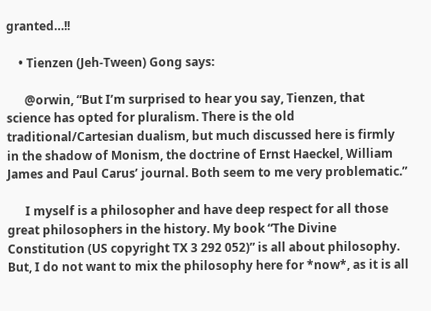granted…!!

    • Tienzen (Jeh-Tween) Gong says:

      @orwin, “But I’m surprised to hear you say, Tienzen, that science has opted for pluralism. There is the old traditional/Cartesian dualism, but much discussed here is firmly in the shadow of Monism, the doctrine of Ernst Haeckel, William James and Paul Carus’ journal. Both seem to me very problematic.”

      I myself is a philosopher and have deep respect for all those great philosophers in the history. My book “The Divine Constitution (US copyright TX 3 292 052)” is all about philosophy. But, I do not want to mix the philosophy here for *now*, as it is all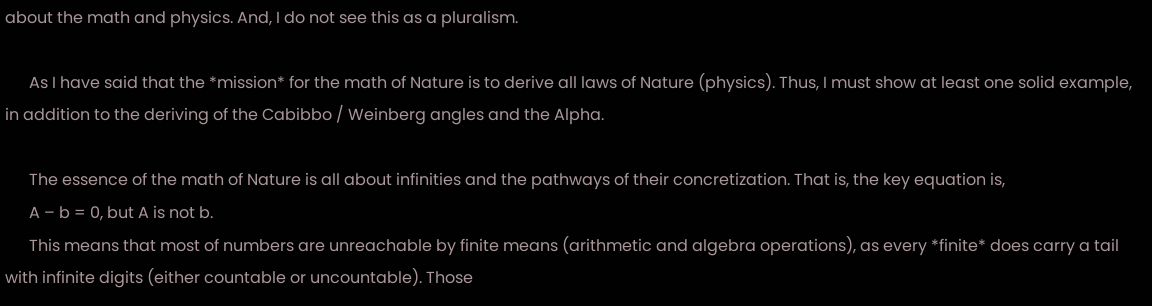about the math and physics. And, I do not see this as a pluralism.

      As I have said that the *mission* for the math of Nature is to derive all laws of Nature (physics). Thus, I must show at least one solid example, in addition to the deriving of the Cabibbo / Weinberg angles and the Alpha.

      The essence of the math of Nature is all about infinities and the pathways of their concretization. That is, the key equation is,
      A – b = 0, but A is not b.
      This means that most of numbers are unreachable by finite means (arithmetic and algebra operations), as every *finite* does carry a tail with infinite digits (either countable or uncountable). Those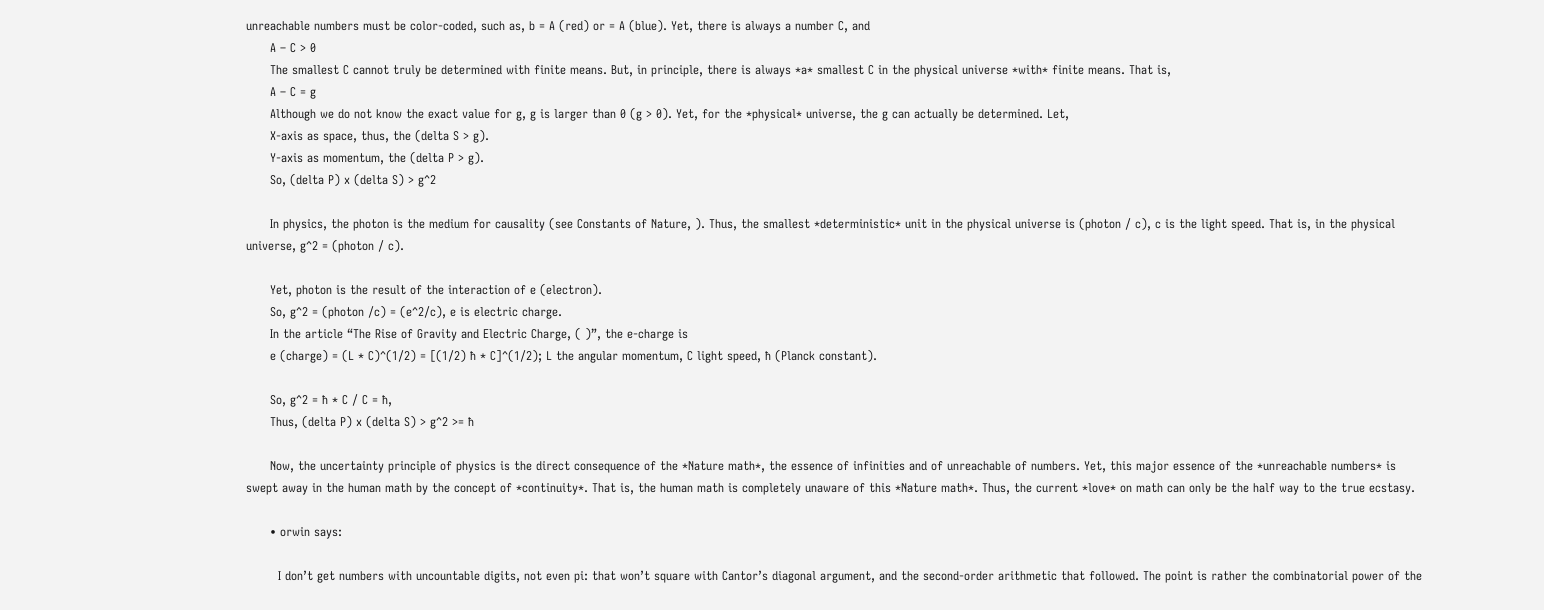unreachable numbers must be color-coded, such as, b = A (red) or = A (blue). Yet, there is always a number C, and
      A – C > 0
      The smallest C cannot truly be determined with finite means. But, in principle, there is always *a* smallest C in the physical universe *with* finite means. That is,
      A – C = g
      Although we do not know the exact value for g, g is larger than 0 (g > 0). Yet, for the *physical* universe, the g can actually be determined. Let,
      X-axis as space, thus, the (delta S > g).
      Y-axis as momentum, the (delta P > g).
      So, (delta P) x (delta S) > g^2

      In physics, the photon is the medium for causality (see Constants of Nature, ). Thus, the smallest *deterministic* unit in the physical universe is (photon / c), c is the light speed. That is, in the physical universe, g^2 = (photon / c).

      Yet, photon is the result of the interaction of e (electron).
      So, g^2 = (photon /c) = (e^2/c), e is electric charge.
      In the article “The Rise of Gravity and Electric Charge, ( )”, the e-charge is
      e (charge) = (L * C)^(1/2) = [(1/2) ħ * C]^(1/2); L the angular momentum, C light speed, ħ (Planck constant).

      So, g^2 = ħ * C / C = ħ,
      Thus, (delta P) x (delta S) > g^2 >= ħ

      Now, the uncertainty principle of physics is the direct consequence of the *Nature math*, the essence of infinities and of unreachable of numbers. Yet, this major essence of the *unreachable numbers* is swept away in the human math by the concept of *continuity*. That is, the human math is completely unaware of this *Nature math*. Thus, the current *love* on math can only be the half way to the true ecstasy.

      • orwin says:

        I don’t get numbers with uncountable digits, not even pi: that won’t square with Cantor’s diagonal argument, and the second-order arithmetic that followed. The point is rather the combinatorial power of the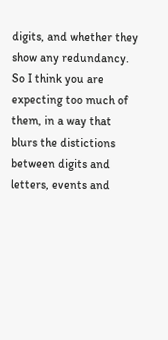digits, and whether they show any redundancy. So I think you are expecting too much of them, in a way that blurs the distictions between digits and letters, events and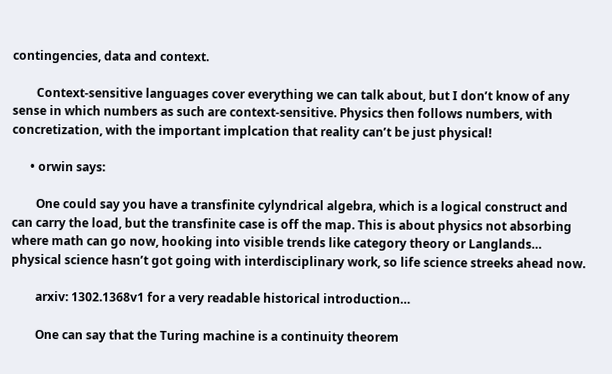contingencies, data and context.

        Context-sensitive languages cover everything we can talk about, but I don’t know of any sense in which numbers as such are context-sensitive. Physics then follows numbers, with concretization, with the important implcation that reality can’t be just physical!

      • orwin says:

        One could say you have a transfinite cylyndrical algebra, which is a logical construct and can carry the load, but the transfinite case is off the map. This is about physics not absorbing where math can go now, hooking into visible trends like category theory or Langlands… physical science hasn’t got going with interdisciplinary work, so life science streeks ahead now.

        arxiv: 1302.1368v1 for a very readable historical introduction…

        One can say that the Turing machine is a continuity theorem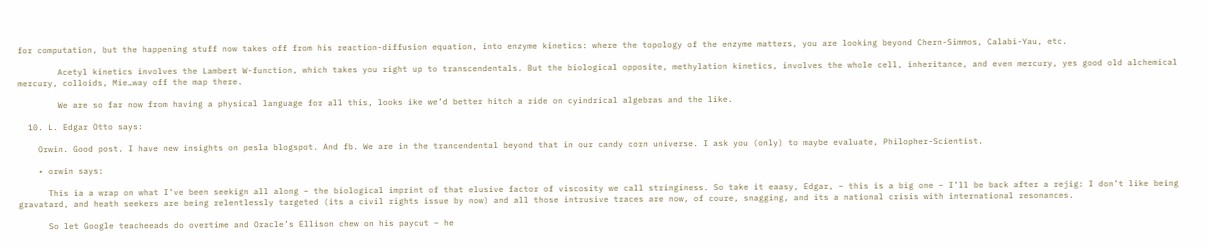for computation, but the happening stuff now takes off from his reaction-diffusion equation, into enzyme kinetics: where the topology of the enzyme matters, you are looking beyond Chern-Simmos, Calabi-Yau, etc.

        Acetyl kinetics involves the Lambert W-function, which takes you right up to transcendentals. But the biological opposite, methylation kinetics, involves the whole cell, inheritance, and even mercury, yes good old alchemical mercury, colloids, Mie…way off the map there.

        We are so far now from having a physical language for all this, looks ike we’d better hitch a ride on cyindrical algebras and the like.

  10. L. Edgar Otto says:

    Orwin. Good post. I have new insights on pesla blogspot. And fb. We are in the trancendental beyond that in our candy corn universe. I ask you (only) to maybe evaluate, Philopher-Scientist.

    • orwin says:

      This ia a wrap on what I’ve been seekign all along – the biological imprint of that elusive factor of viscosity we call stringiness. So take it eaasy, Edgar, – this is a big one – I’ll be back after a rejig: I don’t like being gravatard, and heath seekers are being relentlessly targeted (its a civil rights issue by now) and all those intrusive traces are now, of coure, snagging, and its a national crisis with international resonances.

      So let Google teacheeads do overtime and Oracle’s Ellison chew on his paycut – he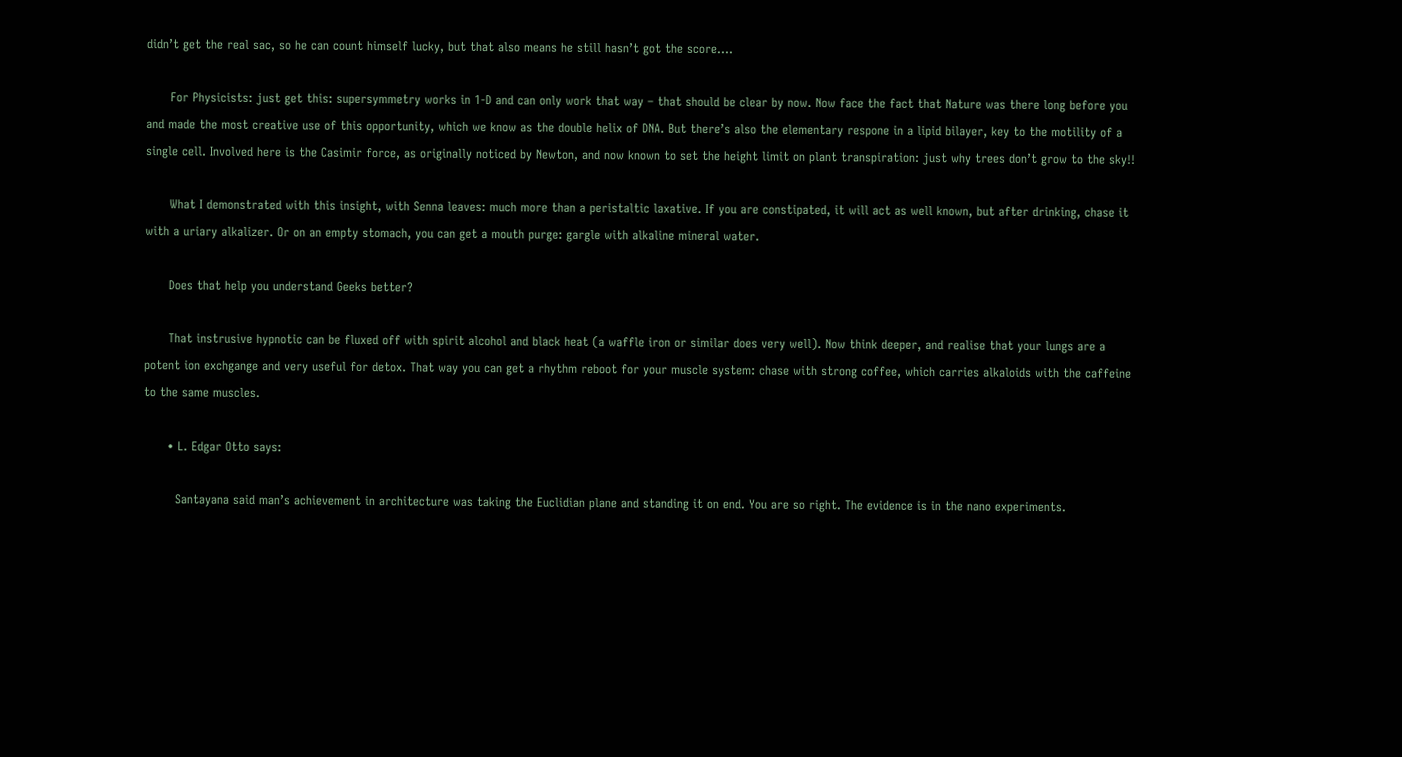didn’t get the real sac, so he can count himself lucky, but that also means he still hasn’t got the score….

      For Physicists: just get this: supersymmetry works in 1-D and can only work that way – that should be clear by now. Now face the fact that Nature was there long before you and made the most creative use of this opportunity, which we know as the double helix of DNA. But there’s also the elementary respone in a lipid bilayer, key to the motility of a single cell. Involved here is the Casimir force, as originally noticed by Newton, and now known to set the height limit on plant transpiration: just why trees don’t grow to the sky!!

      What I demonstrated with this insight, with Senna leaves: much more than a peristaltic laxative. If you are constipated, it will act as well known, but after drinking, chase it with a uriary alkalizer. Or on an empty stomach, you can get a mouth purge: gargle with alkaline mineral water.

      Does that help you understand Geeks better?

      That instrusive hypnotic can be fluxed off with spirit alcohol and black heat (a waffle iron or similar does very well). Now think deeper, and realise that your lungs are a potent ion exchgange and very useful for detox. That way you can get a rhythm reboot for your muscle system: chase with strong coffee, which carries alkaloids with the caffeine to the same muscles.

      • L. Edgar Otto says:

        Santayana said man’s achievement in architecture was taking the Euclidian plane and standing it on end. You are so right. The evidence is in the nano experiments.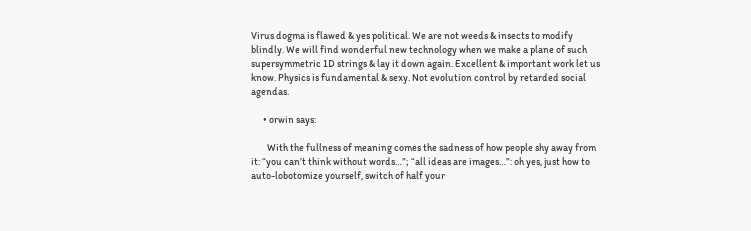Virus dogma is flawed & yes political. We are not weeds & insects to modify blindly. We will find wonderful new technology when we make a plane of such supersymmetric 1D strings & lay it down again. Excellent & important work let us know. Physics is fundamental & sexy. Not evolution control by retarded social agendas.

      • orwin says:

        With the fullness of meaning comes the sadness of how people shy away from it: “you can’t think without words…”; “all ideas are images…”: oh yes, just how to auto-lobotomize yourself, switch of half your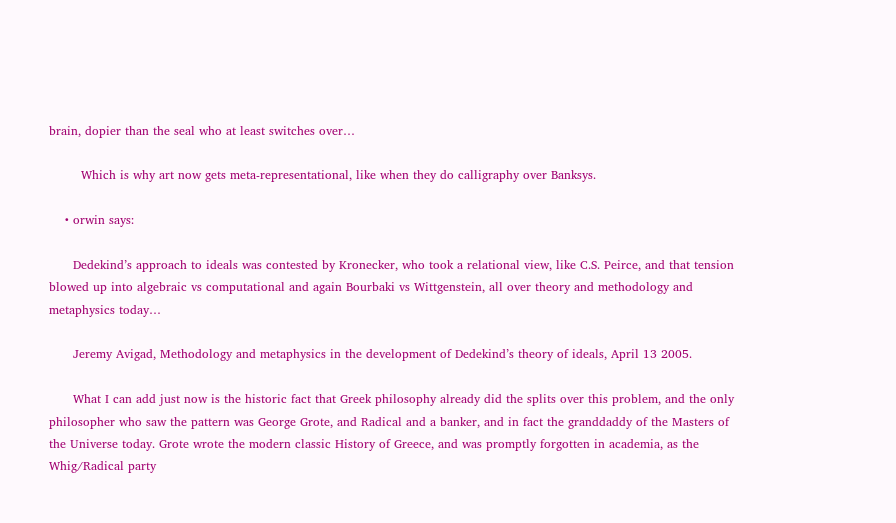brain, dopier than the seal who at least switches over…

        Which is why art now gets meta-representational, like when they do calligraphy over Banksys.

    • orwin says:

      Dedekind’s approach to ideals was contested by Kronecker, who took a relational view, like C.S. Peirce, and that tension blowed up into algebraic vs computational and again Bourbaki vs Wittgenstein, all over theory and methodology and metaphysics today…

      Jeremy Avigad, Methodology and metaphysics in the development of Dedekind’s theory of ideals, April 13 2005.

      What I can add just now is the historic fact that Greek philosophy already did the splits over this problem, and the only philosopher who saw the pattern was George Grote, and Radical and a banker, and in fact the granddaddy of the Masters of the Universe today. Grote wrote the modern classic History of Greece, and was promptly forgotten in academia, as the Whig/Radical party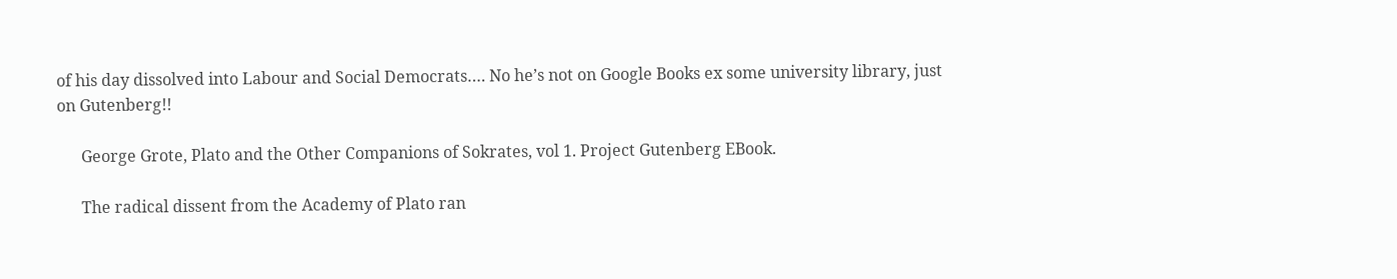of his day dissolved into Labour and Social Democrats…. No he’s not on Google Books ex some university library, just on Gutenberg!!

      George Grote, Plato and the Other Companions of Sokrates, vol 1. Project Gutenberg EBook.

      The radical dissent from the Academy of Plato ran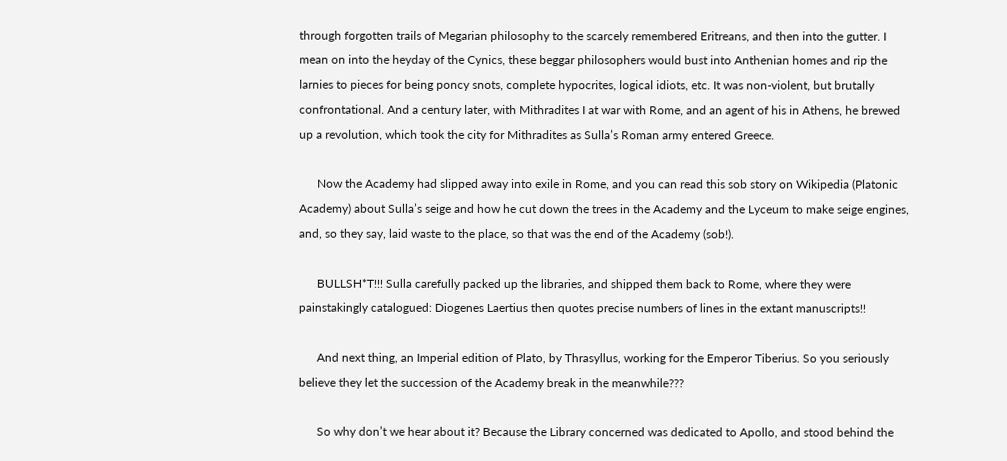through forgotten trails of Megarian philosophy to the scarcely remembered Eritreans, and then into the gutter. I mean on into the heyday of the Cynics, these beggar philosophers would bust into Anthenian homes and rip the larnies to pieces for being poncy snots, complete hypocrites, logical idiots, etc. It was non-violent, but brutally confrontational. And a century later, with Mithradites I at war with Rome, and an agent of his in Athens, he brewed up a revolution, which took the city for Mithradites as Sulla’s Roman army entered Greece.

      Now the Academy had slipped away into exile in Rome, and you can read this sob story on Wikipedia (Platonic Academy) about Sulla’s seige and how he cut down the trees in the Academy and the Lyceum to make seige engines, and, so they say, laid waste to the place, so that was the end of the Academy (sob!).

      BULLSH*T!!! Sulla carefully packed up the libraries, and shipped them back to Rome, where they were painstakingly catalogued: Diogenes Laertius then quotes precise numbers of lines in the extant manuscripts!!

      And next thing, an Imperial edition of Plato, by Thrasyllus, working for the Emperor Tiberius. So you seriously believe they let the succession of the Academy break in the meanwhile???

      So why don’t we hear about it? Because the Library concerned was dedicated to Apollo, and stood behind the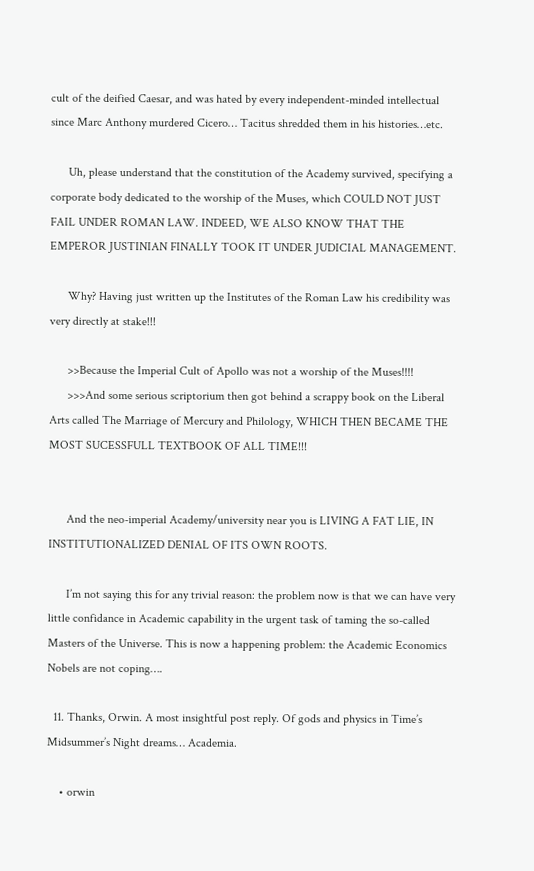cult of the deified Caesar, and was hated by every independent-minded intellectual since Marc Anthony murdered Cicero… Tacitus shredded them in his histories…etc.

      Uh, please understand that the constitution of the Academy survived, specifying a corporate body dedicated to the worship of the Muses, which COULD NOT JUST FAIL UNDER ROMAN LAW. INDEED, WE ALSO KNOW THAT THE EMPEROR JUSTINIAN FINALLY TOOK IT UNDER JUDICIAL MANAGEMENT.

      Why? Having just written up the Institutes of the Roman Law his credibility was very directly at stake!!!

      >>Because the Imperial Cult of Apollo was not a worship of the Muses!!!!
      >>>And some serious scriptorium then got behind a scrappy book on the Liberal Arts called The Marriage of Mercury and Philology, WHICH THEN BECAME THE MOST SUCESSFULL TEXTBOOK OF ALL TIME!!!


      And the neo-imperial Academy/university near you is LIVING A FAT LIE, IN INSTITUTIONALIZED DENIAL OF ITS OWN ROOTS.

      I’m not saying this for any trivial reason: the problem now is that we can have very little confidance in Academic capability in the urgent task of taming the so-called Masters of the Universe. This is now a happening problem: the Academic Economics Nobels are not coping….

  11. Thanks, Orwin. A most insightful post reply. Of gods and physics in Time’s Midsummer’s Night dreams… Academia.

    • orwin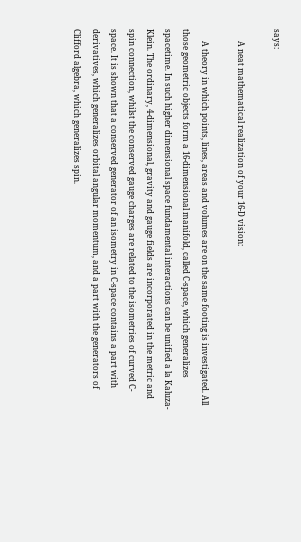says:

      A neat mathematical realization of your 16-D vision:

      A theory in which points, lines, areas and volumes are on the same footing is investigated. All those geometric objects form a 16-dimensional manifold, called C-space, which generalizes spacetime. In such higher dimensional space fundamental interactions can be unified a la Kaluza-Klein. The ordinary, 4-dimensional, gravity and gauge fields are incorporated in the metric and spin connection, whilst the conserved gauge charges are related to the isometries of curved C-space. It is shown that a conserved generator of an isometry in C-space contains a part with derivatives, which generalizes orbital angular momentum, and a part with the generators of Clifford algebra, which generalizes spin.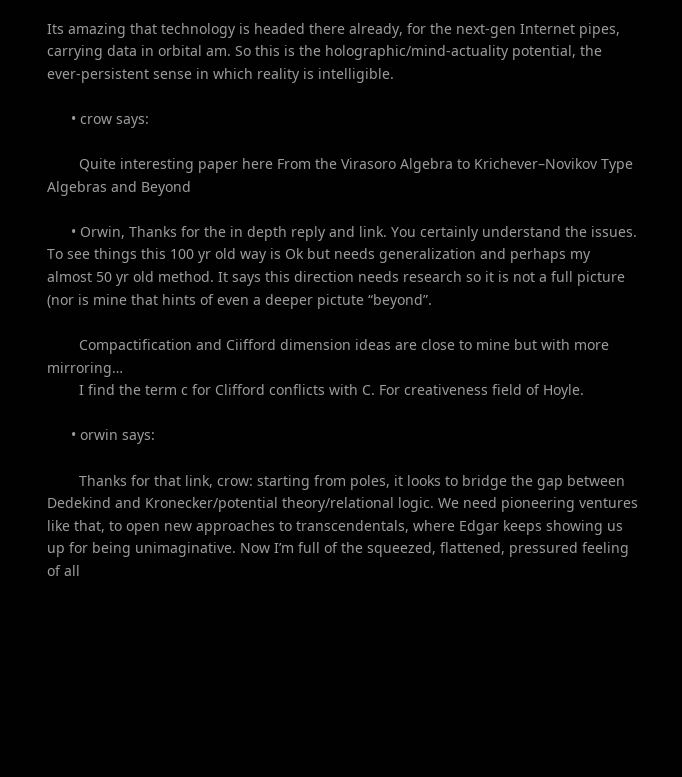Its amazing that technology is headed there already, for the next-gen Internet pipes, carrying data in orbital am. So this is the holographic/mind-actuality potential, the ever-persistent sense in which reality is intelligible.

      • crow says:

        Quite interesting paper here From the Virasoro Algebra to Krichever–Novikov Type Algebras and Beyond

      • Orwin, Thanks for the in depth reply and link. You certainly understand the issues. To see things this 100 yr old way is Ok but needs generalization and perhaps my almost 50 yr old method. It says this direction needs research so it is not a full picture (nor is mine that hints of even a deeper pictute “beyond”.

        Compactification and Ciifford dimension ideas are close to mine but with more mirroring…
        I find the term c for Clifford conflicts with C. For creativeness field of Hoyle.

      • orwin says:

        Thanks for that link, crow: starting from poles, it looks to bridge the gap between Dedekind and Kronecker/potential theory/relational logic. We need pioneering ventures like that, to open new approaches to transcendentals, where Edgar keeps showing us up for being unimaginative. Now I’m full of the squeezed, flattened, pressured feeling of all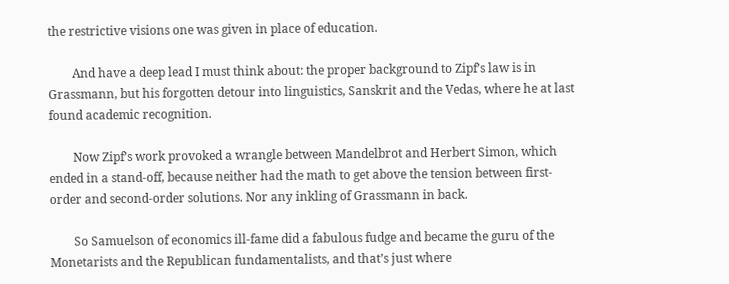the restrictive visions one was given in place of education.

        And have a deep lead I must think about: the proper background to Zipf’s law is in Grassmann, but his forgotten detour into linguistics, Sanskrit and the Vedas, where he at last found academic recognition.

        Now Zipf’s work provoked a wrangle between Mandelbrot and Herbert Simon, which ended in a stand-off, because neither had the math to get above the tension between first-order and second-order solutions. Nor any inkling of Grassmann in back.

        So Samuelson of economics ill-fame did a fabulous fudge and became the guru of the Monetarists and the Republican fundamentalists, and that’s just where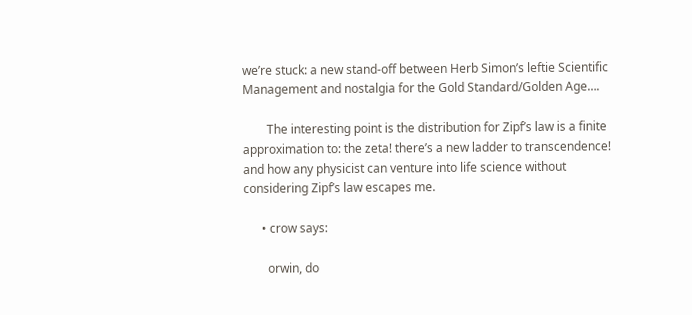we’re stuck: a new stand-off between Herb Simon’s leftie Scientific Management and nostalgia for the Gold Standard/Golden Age….

        The interesting point is the distribution for Zipf’s law is a finite approximation to: the zeta! there’s a new ladder to transcendence! and how any physicist can venture into life science without considering Zipf’s law escapes me.

      • crow says:

        orwin, do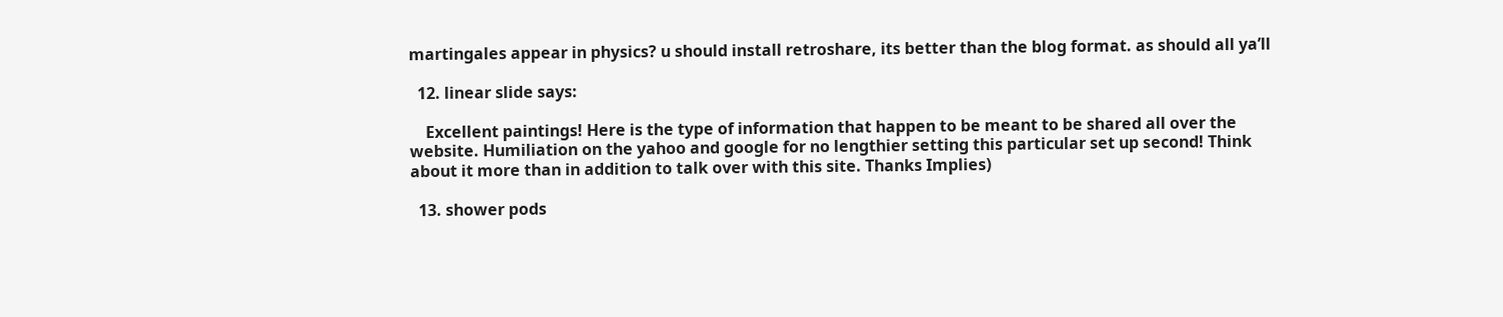martingales appear in physics? u should install retroshare, its better than the blog format. as should all ya’ll

  12. linear slide says:

    Excellent paintings! Here is the type of information that happen to be meant to be shared all over the website. Humiliation on the yahoo and google for no lengthier setting this particular set up second! Think about it more than in addition to talk over with this site. Thanks Implies)

  13. shower pods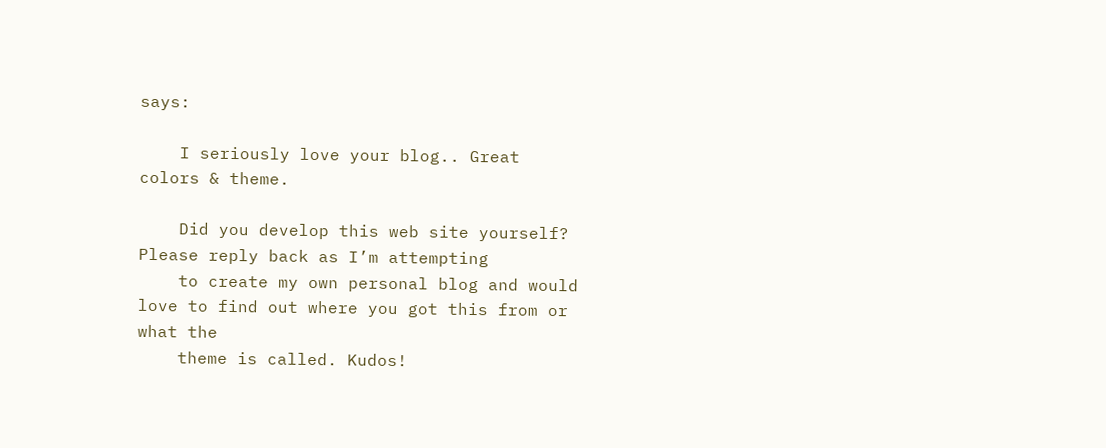says:

    I seriously love your blog.. Great colors & theme.

    Did you develop this web site yourself? Please reply back as I’m attempting
    to create my own personal blog and would love to find out where you got this from or what the
    theme is called. Kudos!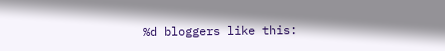%d bloggers like this: